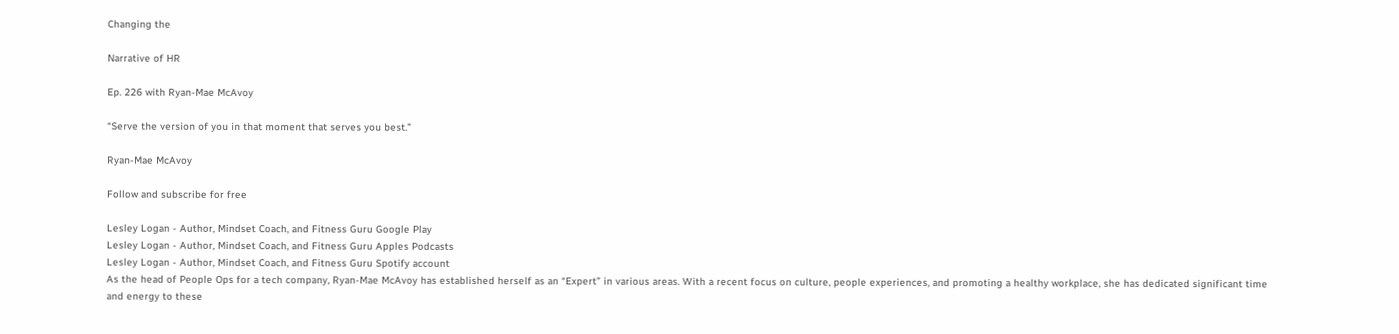Changing the

Narrative of HR

Ep. 226 with Ryan-Mae McAvoy

“Serve the version of you in that moment that serves you best.”

Ryan-Mae McAvoy

Follow and subscribe for free

Lesley Logan - Author, Mindset Coach, and Fitness Guru Google Play
Lesley Logan - Author, Mindset Coach, and Fitness Guru Apples Podcasts
Lesley Logan - Author, Mindset Coach, and Fitness Guru Spotify account
As the head of People Ops for a tech company, Ryan-Mae McAvoy has established herself as an “Expert” in various areas. With a recent focus on culture, people experiences, and promoting a healthy workplace, she has dedicated significant time and energy to these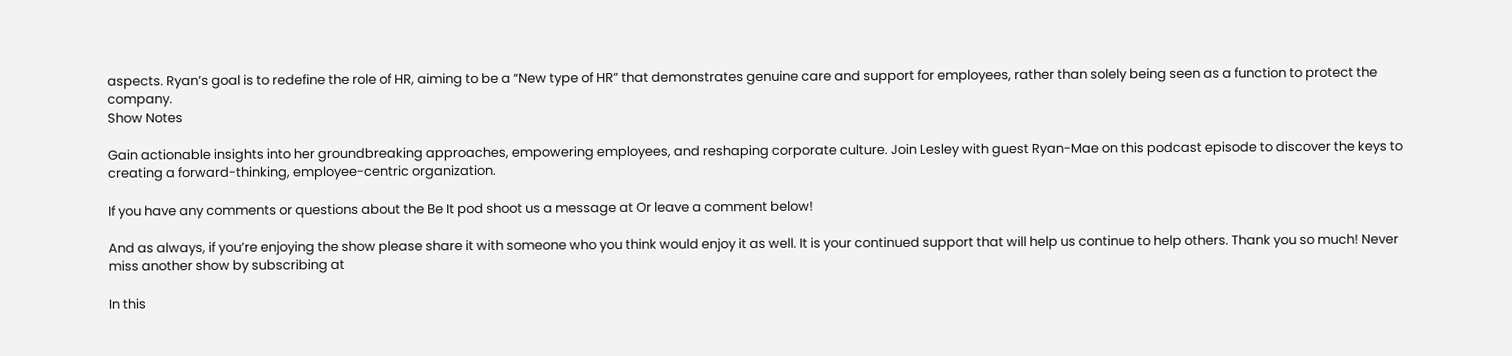aspects. Ryan’s goal is to redefine the role of HR, aiming to be a “New type of HR” that demonstrates genuine care and support for employees, rather than solely being seen as a function to protect the company.
Show Notes

Gain actionable insights into her groundbreaking approaches, empowering employees, and reshaping corporate culture. Join Lesley with guest Ryan-Mae on this podcast episode to discover the keys to creating a forward-thinking, employee-centric organization.

If you have any comments or questions about the Be It pod shoot us a message at Or leave a comment below!

And as always, if you’re enjoying the show please share it with someone who you think would enjoy it as well. It is your continued support that will help us continue to help others. Thank you so much! Never miss another show by subscribing at

In this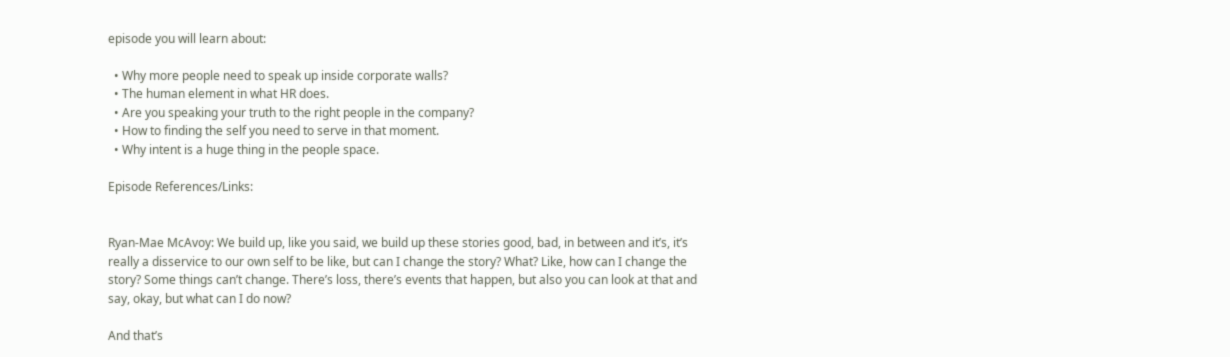episode you will learn about:

  • Why more people need to speak up inside corporate walls?
  • The human element in what HR does.
  • Are you speaking your truth to the right people in the company?
  • How to finding the self you need to serve in that moment.
  • Why intent is a huge thing in the people space.

Episode References/Links:


Ryan-Mae McAvoy: We build up, like you said, we build up these stories good, bad, in between and it’s, it’s really a disservice to our own self to be like, but can I change the story? What? Like, how can I change the story? Some things can’t change. There’s loss, there’s events that happen, but also you can look at that and say, okay, but what can I do now?

And that’s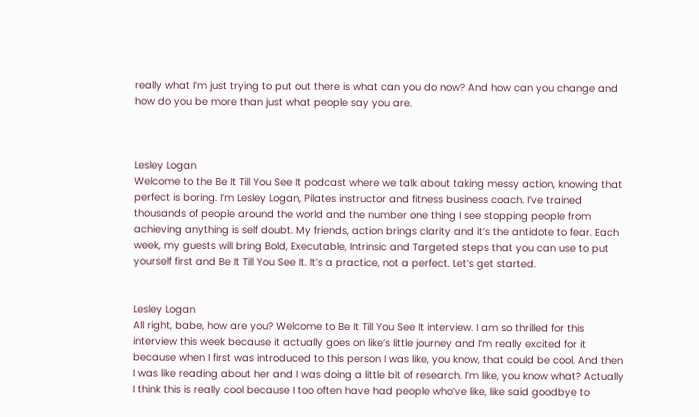really what I’m just trying to put out there is what can you do now? And how can you change and how do you be more than just what people say you are.



Lesley Logan
Welcome to the Be It Till You See It podcast where we talk about taking messy action, knowing that perfect is boring. I’m Lesley Logan, Pilates instructor and fitness business coach. I’ve trained thousands of people around the world and the number one thing I see stopping people from achieving anything is self doubt. My friends, action brings clarity and it’s the antidote to fear. Each week, my guests will bring Bold, Executable, Intrinsic and Targeted steps that you can use to put yourself first and Be It Till You See It. It’s a practice, not a perfect. Let’s get started.


Lesley Logan
All right, babe, how are you? Welcome to Be It Till You See It interview. I am so thrilled for this interview this week because it actually goes on like’s little journey and I’m really excited for it because when I first was introduced to this person I was like, you know, that could be cool. And then I was like reading about her and I was doing a little bit of research. I’m like, you know what? Actually I think this is really cool because I too often have had people who’ve like, like said goodbye to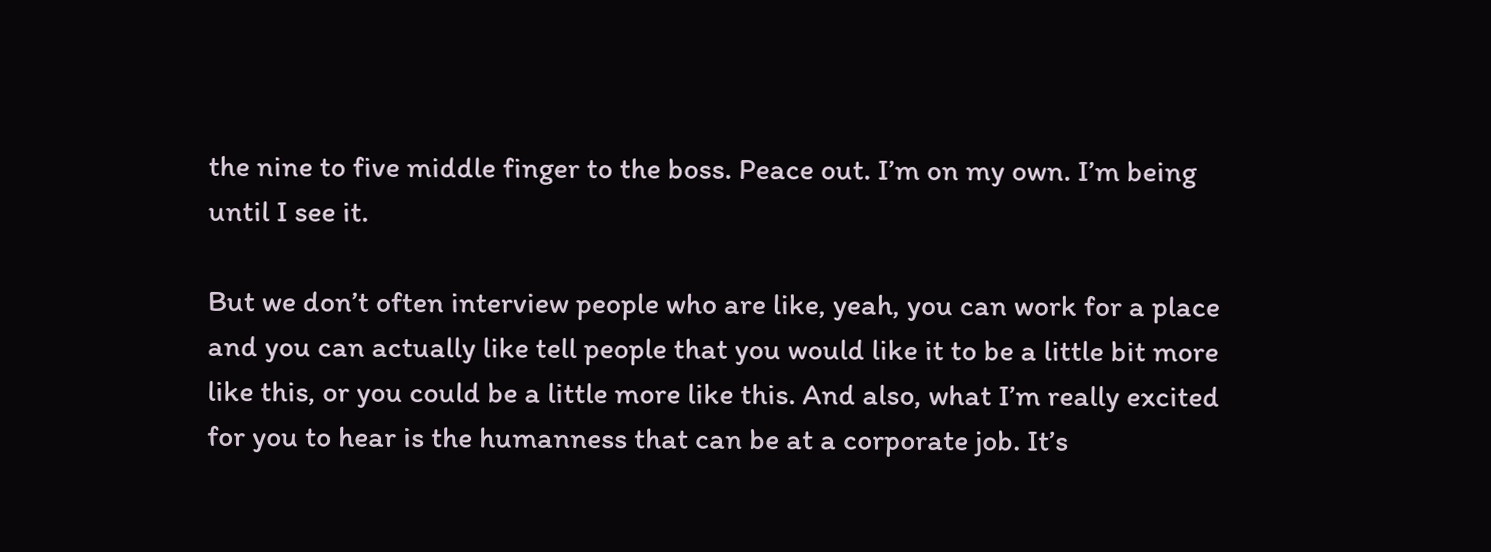the nine to five middle finger to the boss. Peace out. I’m on my own. I’m being until I see it.

But we don’t often interview people who are like, yeah, you can work for a place and you can actually like tell people that you would like it to be a little bit more like this, or you could be a little more like this. And also, what I’m really excited for you to hear is the humanness that can be at a corporate job. It’s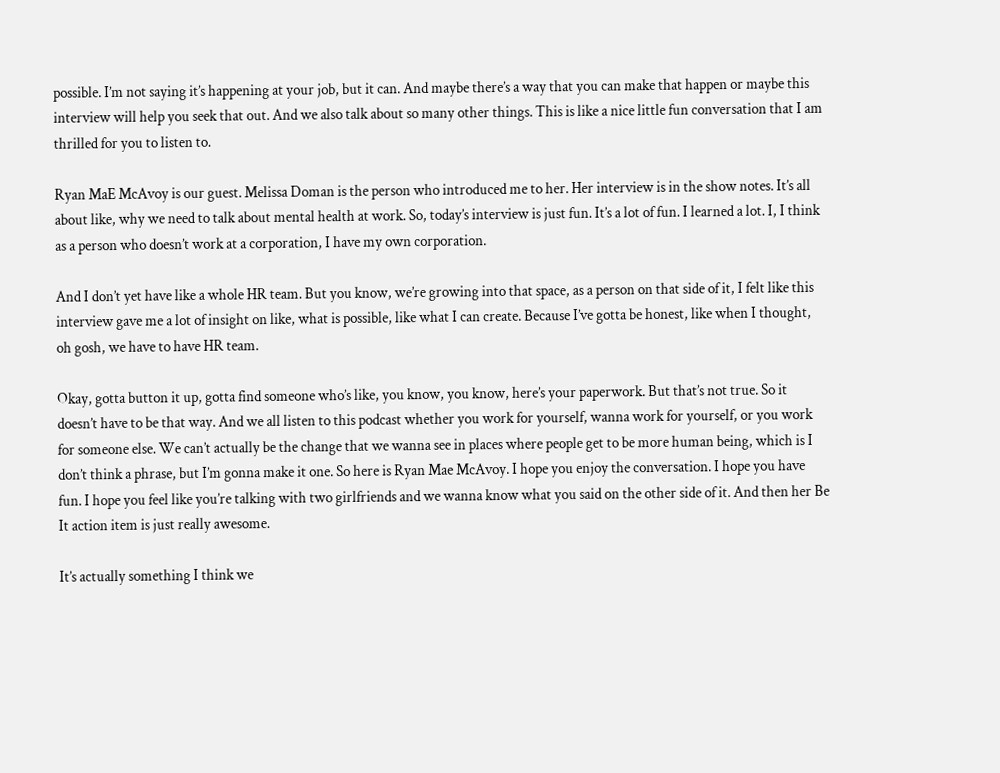possible. I’m not saying it’s happening at your job, but it can. And maybe there’s a way that you can make that happen or maybe this interview will help you seek that out. And we also talk about so many other things. This is like a nice little fun conversation that I am thrilled for you to listen to.

Ryan MaE McAvoy is our guest. Melissa Doman is the person who introduced me to her. Her interview is in the show notes. It’s all about like, why we need to talk about mental health at work. So, today’s interview is just fun. It’s a lot of fun. I learned a lot. I, I think as a person who doesn’t work at a corporation, I have my own corporation.

And I don’t yet have like a whole HR team. But you know, we’re growing into that space, as a person on that side of it, I felt like this interview gave me a lot of insight on like, what is possible, like what I can create. Because I’ve gotta be honest, like when I thought, oh gosh, we have to have HR team.

Okay, gotta button it up, gotta find someone who’s like, you know, you know, here’s your paperwork. But that’s not true. So it doesn’t have to be that way. And we all listen to this podcast whether you work for yourself, wanna work for yourself, or you work for someone else. We can’t actually be the change that we wanna see in places where people get to be more human being, which is I don’t think a phrase, but I’m gonna make it one. So here is Ryan Mae McAvoy. I hope you enjoy the conversation. I hope you have fun. I hope you feel like you’re talking with two girlfriends and we wanna know what you said on the other side of it. And then her Be It action item is just really awesome.

It’s actually something I think we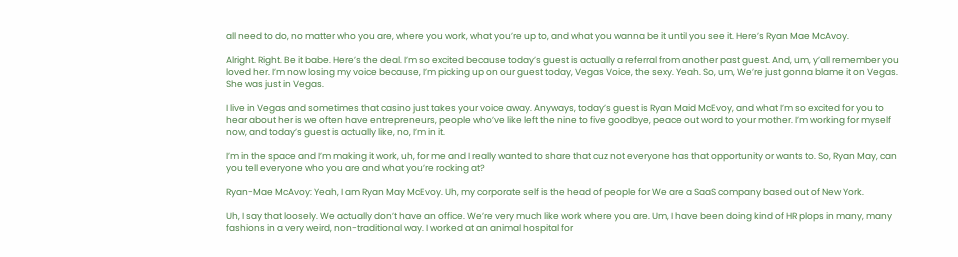all need to do, no matter who you are, where you work, what you’re up to, and what you wanna be it until you see it. Here’s Ryan Mae McAvoy.

Alright. Right. Be it babe. Here’s the deal. I’m so excited because today’s guest is actually a referral from another past guest. And, um, y’all remember you loved her. I’m now losing my voice because, I’m picking up on our guest today, Vegas Voice, the sexy. Yeah. So, um, We’re just gonna blame it on Vegas. She was just in Vegas.

I live in Vegas and sometimes that casino just takes your voice away. Anyways, today’s guest is Ryan Maid McEvoy, and what I’m so excited for you to hear about her is we often have entrepreneurs, people who’ve like left the nine to five goodbye, peace out word to your mother. I’m working for myself now, and today’s guest is actually like, no, I’m in it.

I’m in the space and I’m making it work, uh, for me and I really wanted to share that cuz not everyone has that opportunity or wants to. So, Ryan May, can you tell everyone who you are and what you’re rocking at?

Ryan-Mae McAvoy: Yeah, I am Ryan May McEvoy. Uh, my corporate self is the head of people for We are a SaaS company based out of New York.

Uh, I say that loosely. We actually don’t have an office. We’re very much like work where you are. Um, I have been doing kind of HR plops in many, many fashions in a very weird, non-traditional way. I worked at an animal hospital for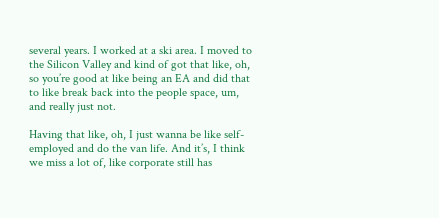several years. I worked at a ski area. I moved to the Silicon Valley and kind of got that like, oh, so you’re good at like being an EA and did that to like break back into the people space, um, and really just not.

Having that like, oh, I just wanna be like self-employed and do the van life. And it’s, I think we miss a lot of, like corporate still has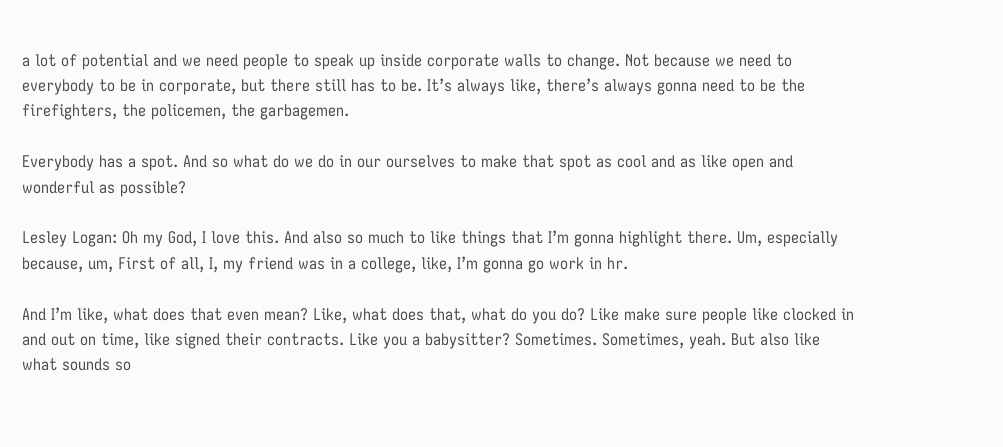a lot of potential and we need people to speak up inside corporate walls to change. Not because we need to everybody to be in corporate, but there still has to be. It’s always like, there’s always gonna need to be the firefighters, the policemen, the garbagemen.

Everybody has a spot. And so what do we do in our ourselves to make that spot as cool and as like open and wonderful as possible?

Lesley Logan: Oh my God, I love this. And also so much to like things that I’m gonna highlight there. Um, especially because, um, First of all, I, my friend was in a college, like, I’m gonna go work in hr.

And I’m like, what does that even mean? Like, what does that, what do you do? Like make sure people like clocked in and out on time, like signed their contracts. Like you a babysitter? Sometimes. Sometimes, yeah. But also like what sounds so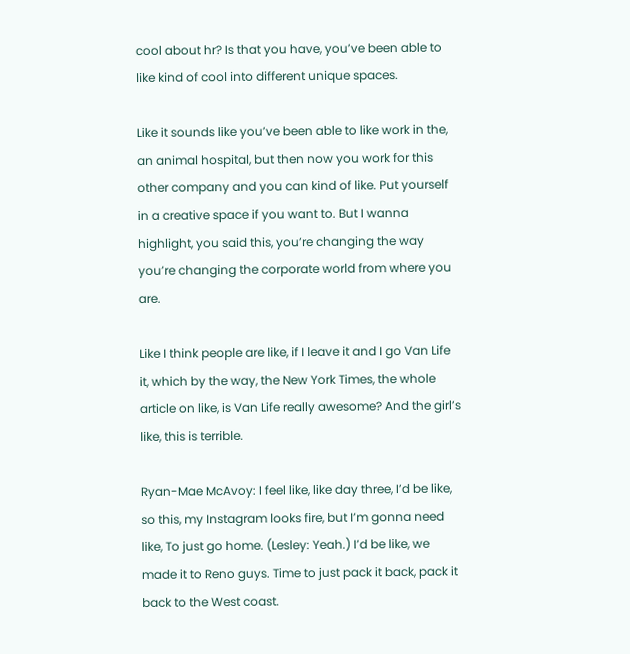cool about hr? Is that you have, you’ve been able to like kind of cool into different unique spaces.

Like it sounds like you’ve been able to like work in the, an animal hospital, but then now you work for this other company and you can kind of like. Put yourself in a creative space if you want to. But I wanna highlight, you said this, you’re changing the way you’re changing the corporate world from where you are.

Like I think people are like, if I leave it and I go Van Life it, which by the way, the New York Times, the whole article on like, is Van Life really awesome? And the girl’s like, this is terrible.

Ryan-Mae McAvoy: I feel like, like day three, I’d be like, so this, my Instagram looks fire, but I’m gonna need like, To just go home. (Lesley: Yeah.) I’d be like, we made it to Reno guys. Time to just pack it back, pack it back to the West coast.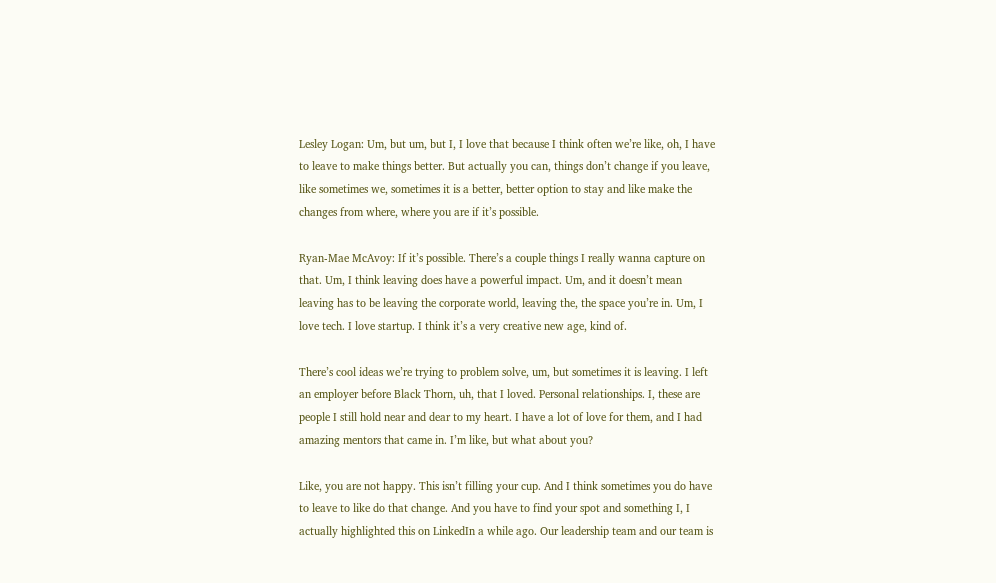Lesley Logan: Um, but um, but I, I love that because I think often we’re like, oh, I have to leave to make things better. But actually you can, things don’t change if you leave, like sometimes we, sometimes it is a better, better option to stay and like make the changes from where, where you are if it’s possible.

Ryan-Mae McAvoy: If it’s possible. There’s a couple things I really wanna capture on that. Um, I think leaving does have a powerful impact. Um, and it doesn’t mean leaving has to be leaving the corporate world, leaving the, the space you’re in. Um, I love tech. I love startup. I think it’s a very creative new age, kind of.

There’s cool ideas we’re trying to problem solve, um, but sometimes it is leaving. I left an employer before Black Thorn, uh, that I loved. Personal relationships. I, these are people I still hold near and dear to my heart. I have a lot of love for them, and I had amazing mentors that came in. I’m like, but what about you?

Like, you are not happy. This isn’t filling your cup. And I think sometimes you do have to leave to like do that change. And you have to find your spot and something I, I actually highlighted this on LinkedIn a while ago. Our leadership team and our team is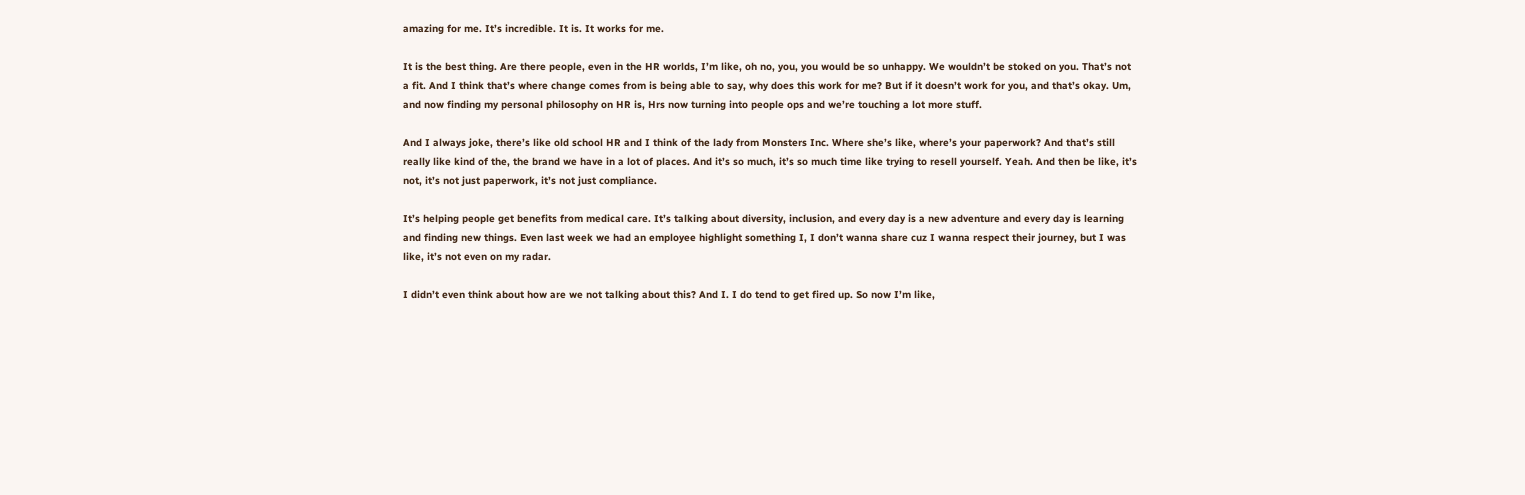amazing for me. It’s incredible. It is. It works for me.

It is the best thing. Are there people, even in the HR worlds, I’m like, oh no, you, you would be so unhappy. We wouldn’t be stoked on you. That’s not a fit. And I think that’s where change comes from is being able to say, why does this work for me? But if it doesn’t work for you, and that’s okay. Um, and now finding my personal philosophy on HR is, Hrs now turning into people ops and we’re touching a lot more stuff.

And I always joke, there’s like old school HR and I think of the lady from Monsters Inc. Where she’s like, where’s your paperwork? And that’s still really like kind of the, the brand we have in a lot of places. And it’s so much, it’s so much time like trying to resell yourself. Yeah. And then be like, it’s not, it’s not just paperwork, it’s not just compliance.

It’s helping people get benefits from medical care. It’s talking about diversity, inclusion, and every day is a new adventure and every day is learning and finding new things. Even last week we had an employee highlight something I, I don’t wanna share cuz I wanna respect their journey, but I was like, it’s not even on my radar.

I didn’t even think about how are we not talking about this? And I. I do tend to get fired up. So now I’m like,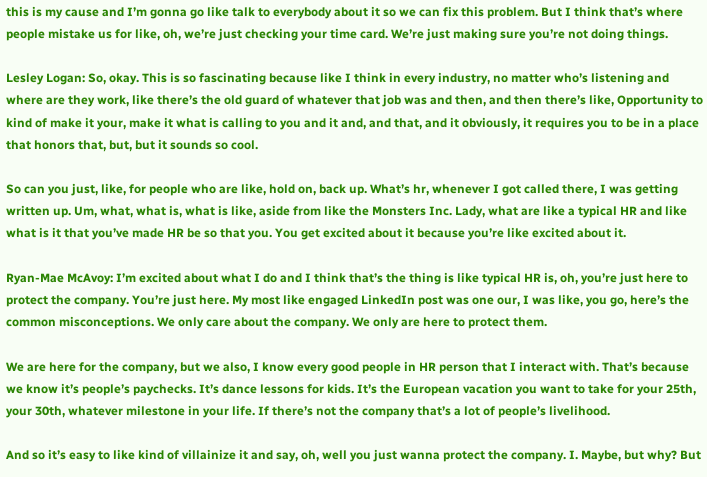this is my cause and I’m gonna go like talk to everybody about it so we can fix this problem. But I think that’s where people mistake us for like, oh, we’re just checking your time card. We’re just making sure you’re not doing things.

Lesley Logan: So, okay. This is so fascinating because like I think in every industry, no matter who’s listening and where are they work, like there’s the old guard of whatever that job was and then, and then there’s like, Opportunity to kind of make it your, make it what is calling to you and it and, and that, and it obviously, it requires you to be in a place that honors that, but, but it sounds so cool.

So can you just, like, for people who are like, hold on, back up. What’s hr, whenever I got called there, I was getting written up. Um, what, what is, what is like, aside from like the Monsters Inc. Lady, what are like a typical HR and like what is it that you’ve made HR be so that you. You get excited about it because you’re like excited about it.

Ryan-Mae McAvoy: I’m excited about what I do and I think that’s the thing is like typical HR is, oh, you’re just here to protect the company. You’re just here. My most like engaged LinkedIn post was one our, I was like, you go, here’s the common misconceptions. We only care about the company. We only are here to protect them.

We are here for the company, but we also, I know every good people in HR person that I interact with. That’s because we know it’s people’s paychecks. It’s dance lessons for kids. It’s the European vacation you want to take for your 25th, your 30th, whatever milestone in your life. If there’s not the company that’s a lot of people’s livelihood.

And so it’s easy to like kind of villainize it and say, oh, well you just wanna protect the company. I. Maybe, but why? But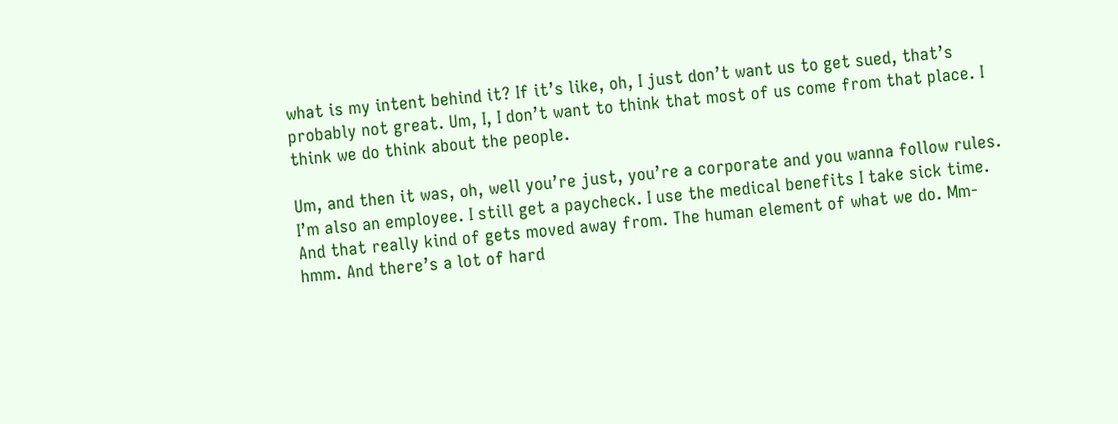what is my intent behind it? If it’s like, oh, I just don’t want us to get sued, that’s probably not great. Um, I, I don’t want to think that most of us come from that place. I think we do think about the people.

Um, and then it was, oh, well you’re just, you’re a corporate and you wanna follow rules. I’m also an employee. I still get a paycheck. I use the medical benefits I take sick time. And that really kind of gets moved away from. The human element of what we do. Mm-hmm. And there’s a lot of hard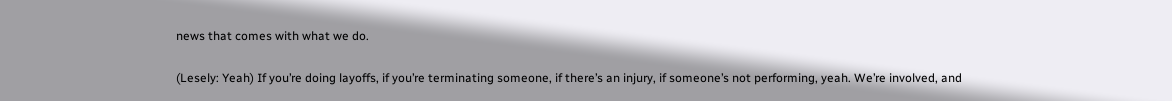news that comes with what we do.

(Lesely: Yeah) If you’re doing layoffs, if you’re terminating someone, if there’s an injury, if someone’s not performing, yeah. We’re involved, and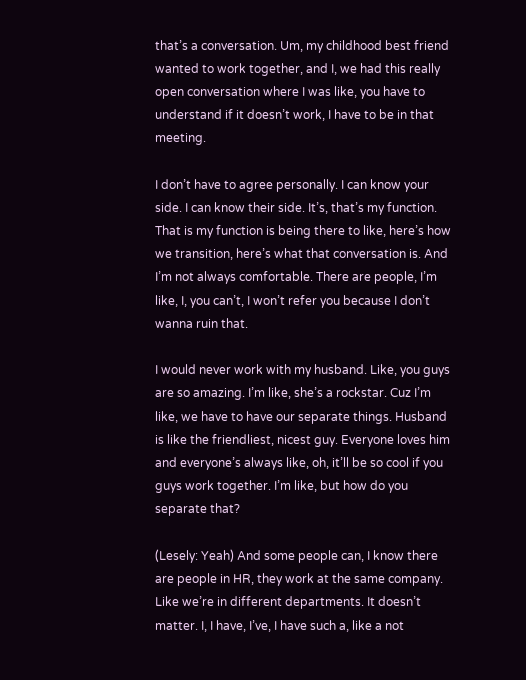that’s a conversation. Um, my childhood best friend wanted to work together, and I, we had this really open conversation where I was like, you have to understand if it doesn’t work, I have to be in that meeting.

I don’t have to agree personally. I can know your side. I can know their side. It’s, that’s my function. That is my function is being there to like, here’s how we transition, here’s what that conversation is. And I’m not always comfortable. There are people, I’m like, I, you can’t, I won’t refer you because I don’t wanna ruin that.

I would never work with my husband. Like, you guys are so amazing. I’m like, she’s a rockstar. Cuz I’m like, we have to have our separate things. Husband is like the friendliest, nicest guy. Everyone loves him and everyone’s always like, oh, it’ll be so cool if you guys work together. I’m like, but how do you separate that?

(Lesely: Yeah) And some people can, I know there are people in HR, they work at the same company. Like we’re in different departments. It doesn’t matter. I, I have, I’ve, I have such a, like a not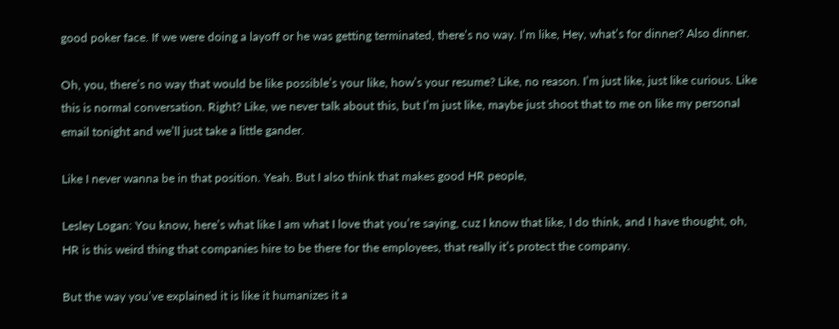good poker face. If we were doing a layoff or he was getting terminated, there’s no way. I’m like, Hey, what’s for dinner? Also dinner.

Oh, you, there’s no way that would be like possible’s your like, how’s your resume? Like, no reason. I’m just like, just like curious. Like this is normal conversation. Right? Like, we never talk about this, but I’m just like, maybe just shoot that to me on like my personal email tonight and we’ll just take a little gander.

Like I never wanna be in that position. Yeah. But I also think that makes good HR people,

Lesley Logan: You know, here’s what like I am what I love that you’re saying, cuz I know that like, I do think, and I have thought, oh, HR is this weird thing that companies hire to be there for the employees, that really it’s protect the company.

But the way you’ve explained it is like it humanizes it a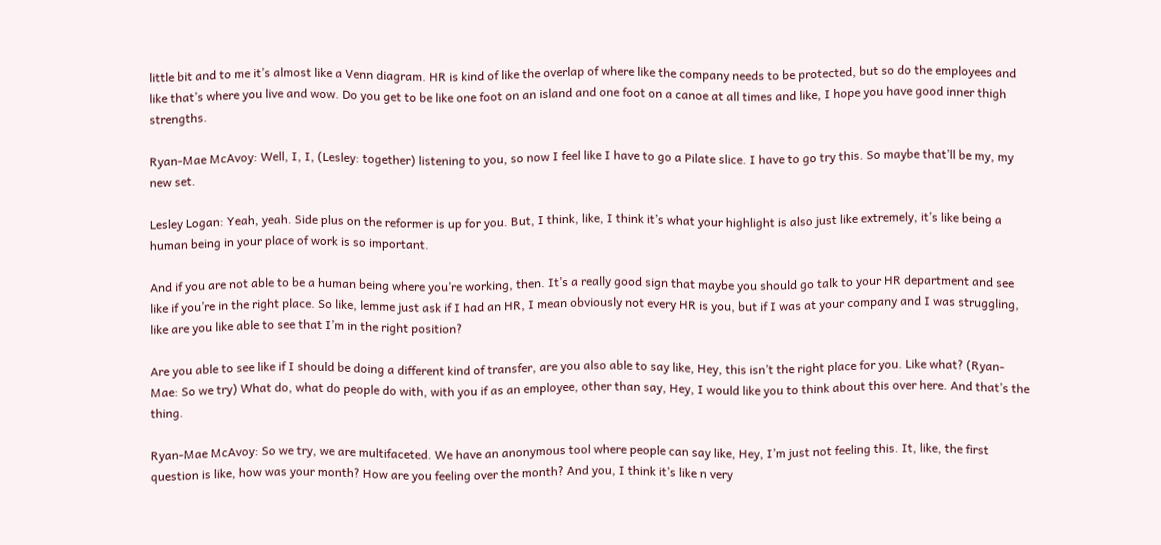little bit and to me it’s almost like a Venn diagram. HR is kind of like the overlap of where like the company needs to be protected, but so do the employees and like that’s where you live and wow. Do you get to be like one foot on an island and one foot on a canoe at all times and like, I hope you have good inner thigh strengths.

Ryan-Mae McAvoy: Well, I, I, (Lesley: together) listening to you, so now I feel like I have to go a Pilate slice. I have to go try this. So maybe that’ll be my, my new set.

Lesley Logan: Yeah, yeah. Side plus on the reformer is up for you. But, I think, like, I think it’s what your highlight is also just like extremely, it’s like being a human being in your place of work is so important.

And if you are not able to be a human being where you’re working, then. It’s a really good sign that maybe you should go talk to your HR department and see like if you’re in the right place. So like, lemme just ask if I had an HR, I mean obviously not every HR is you, but if I was at your company and I was struggling, like are you like able to see that I’m in the right position?

Are you able to see like if I should be doing a different kind of transfer, are you also able to say like, Hey, this isn’t the right place for you. Like what? (Ryan-Mae: So we try) What do, what do people do with, with you if as an employee, other than say, Hey, I would like you to think about this over here. And that’s the thing.

Ryan-Mae McAvoy: So we try, we are multifaceted. We have an anonymous tool where people can say like, Hey, I’m just not feeling this. It, like, the first question is like, how was your month? How are you feeling over the month? And you, I think it’s like n very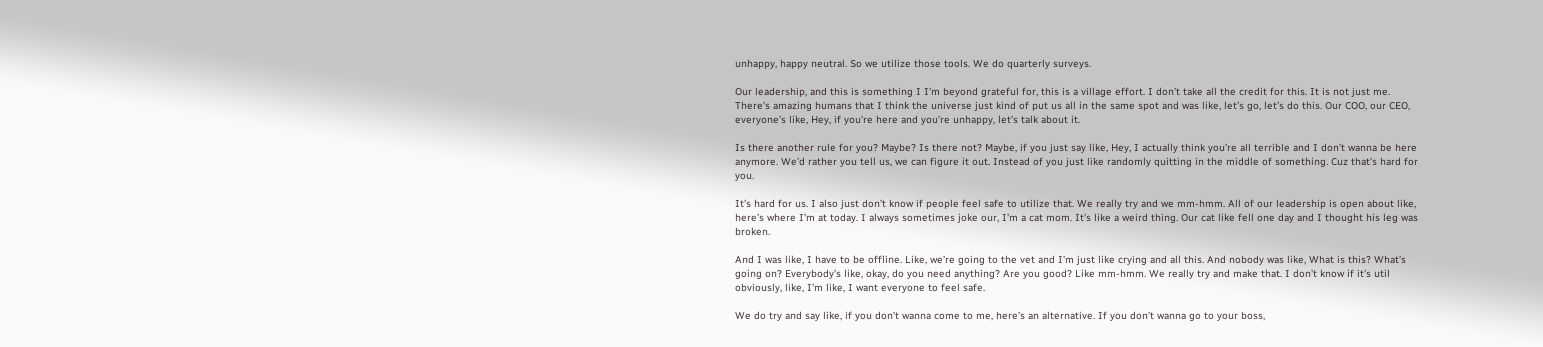unhappy, happy neutral. So we utilize those tools. We do quarterly surveys.

Our leadership, and this is something I I’m beyond grateful for, this is a village effort. I don’t take all the credit for this. It is not just me. There’s amazing humans that I think the universe just kind of put us all in the same spot and was like, let’s go, let’s do this. Our COO, our CEO, everyone’s like, Hey, if you’re here and you’re unhappy, let’s talk about it.

Is there another rule for you? Maybe? Is there not? Maybe, if you just say like, Hey, I actually think you’re all terrible and I don’t wanna be here anymore. We’d rather you tell us, we can figure it out. Instead of you just like randomly quitting in the middle of something. Cuz that’s hard for you.

It’s hard for us. I also just don’t know if people feel safe to utilize that. We really try and we mm-hmm. All of our leadership is open about like, here’s where I’m at today. I always sometimes joke our, I’m a cat mom. It’s like a weird thing. Our cat like fell one day and I thought his leg was broken.

And I was like, I have to be offline. Like, we’re going to the vet and I’m just like crying and all this. And nobody was like, What is this? What’s going on? Everybody’s like, okay, do you need anything? Are you good? Like mm-hmm. We really try and make that. I don’t know if it’s util obviously, like, I’m like, I want everyone to feel safe.

We do try and say like, if you don’t wanna come to me, here’s an alternative. If you don’t wanna go to your boss,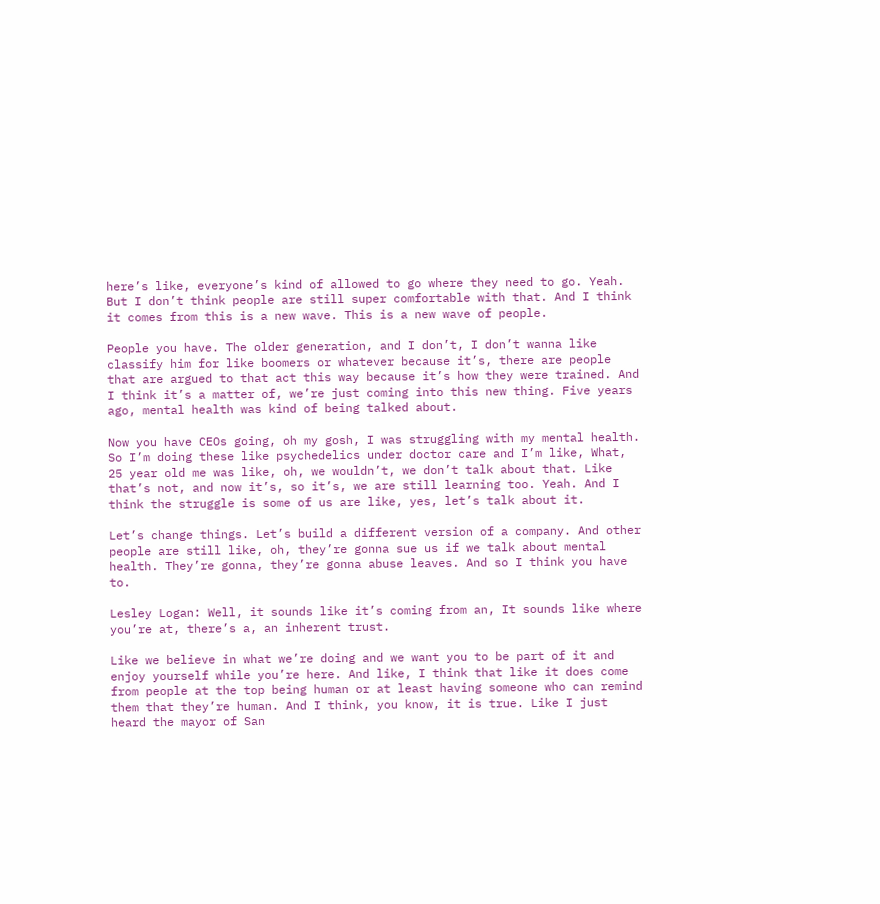here’s like, everyone’s kind of allowed to go where they need to go. Yeah. But I don’t think people are still super comfortable with that. And I think it comes from this is a new wave. This is a new wave of people.

People you have. The older generation, and I don’t, I don’t wanna like classify him for like boomers or whatever because it’s, there are people that are argued to that act this way because it’s how they were trained. And I think it’s a matter of, we’re just coming into this new thing. Five years ago, mental health was kind of being talked about.

Now you have CEOs going, oh my gosh, I was struggling with my mental health. So I’m doing these like psychedelics under doctor care and I’m like, What, 25 year old me was like, oh, we wouldn’t, we don’t talk about that. Like that’s not, and now it’s, so it’s, we are still learning too. Yeah. And I think the struggle is some of us are like, yes, let’s talk about it.

Let’s change things. Let’s build a different version of a company. And other people are still like, oh, they’re gonna sue us if we talk about mental health. They’re gonna, they’re gonna abuse leaves. And so I think you have to.

Lesley Logan: Well, it sounds like it’s coming from an, It sounds like where you’re at, there’s a, an inherent trust.

Like we believe in what we’re doing and we want you to be part of it and enjoy yourself while you’re here. And like, I think that like it does come from people at the top being human or at least having someone who can remind them that they’re human. And I think, you know, it is true. Like I just heard the mayor of San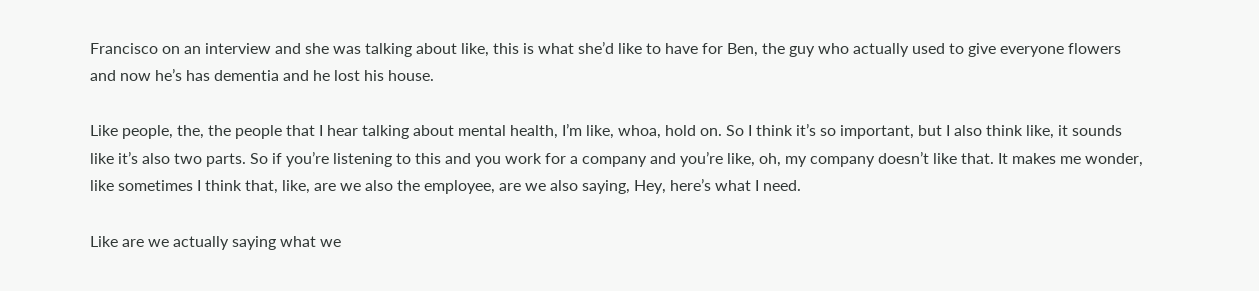Francisco on an interview and she was talking about like, this is what she’d like to have for Ben, the guy who actually used to give everyone flowers and now he’s has dementia and he lost his house.

Like people, the, the people that I hear talking about mental health, I’m like, whoa, hold on. So I think it’s so important, but I also think like, it sounds like it’s also two parts. So if you’re listening to this and you work for a company and you’re like, oh, my company doesn’t like that. It makes me wonder, like sometimes I think that, like, are we also the employee, are we also saying, Hey, here’s what I need.

Like are we actually saying what we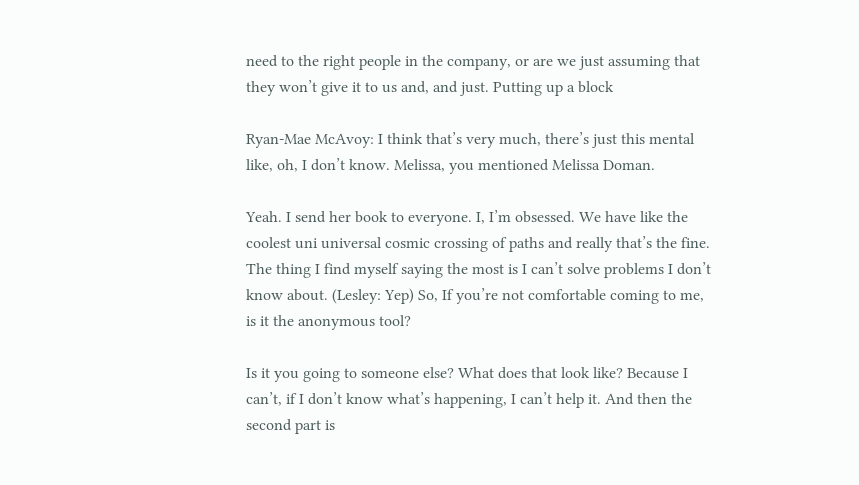need to the right people in the company, or are we just assuming that they won’t give it to us and, and just. Putting up a block

Ryan-Mae McAvoy: I think that’s very much, there’s just this mental like, oh, I don’t know. Melissa, you mentioned Melissa Doman.

Yeah. I send her book to everyone. I, I’m obsessed. We have like the coolest uni universal cosmic crossing of paths and really that’s the fine. The thing I find myself saying the most is I can’t solve problems I don’t know about. (Lesley: Yep) So, If you’re not comfortable coming to me, is it the anonymous tool?

Is it you going to someone else? What does that look like? Because I can’t, if I don’t know what’s happening, I can’t help it. And then the second part is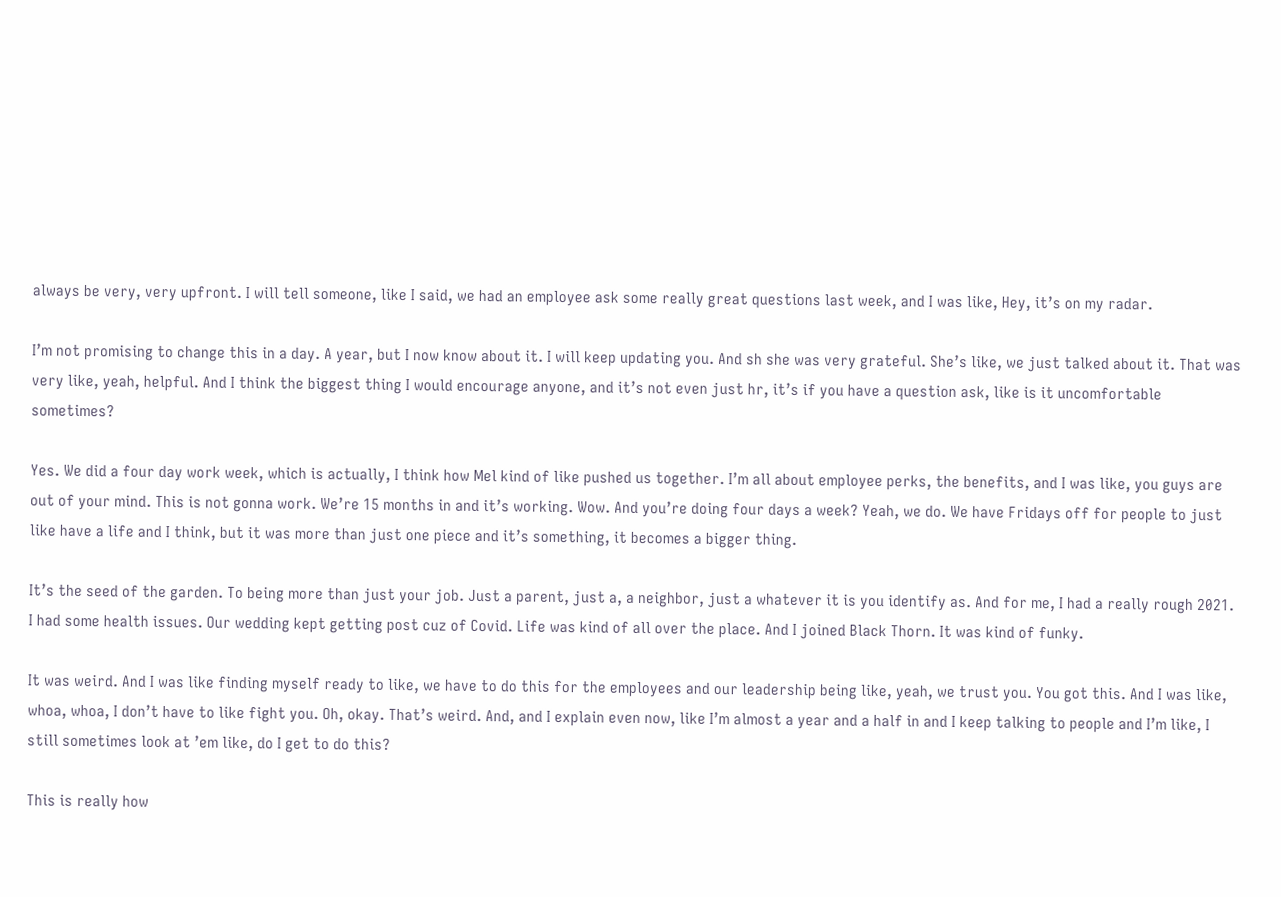always be very, very upfront. I will tell someone, like I said, we had an employee ask some really great questions last week, and I was like, Hey, it’s on my radar.

I’m not promising to change this in a day. A year, but I now know about it. I will keep updating you. And sh she was very grateful. She’s like, we just talked about it. That was very like, yeah, helpful. And I think the biggest thing I would encourage anyone, and it’s not even just hr, it’s if you have a question ask, like is it uncomfortable sometimes?

Yes. We did a four day work week, which is actually, I think how Mel kind of like pushed us together. I’m all about employee perks, the benefits, and I was like, you guys are out of your mind. This is not gonna work. We’re 15 months in and it’s working. Wow. And you’re doing four days a week? Yeah, we do. We have Fridays off for people to just like have a life and I think, but it was more than just one piece and it’s something, it becomes a bigger thing.

It’s the seed of the garden. To being more than just your job. Just a parent, just a, a neighbor, just a whatever it is you identify as. And for me, I had a really rough 2021. I had some health issues. Our wedding kept getting post cuz of Covid. Life was kind of all over the place. And I joined Black Thorn. It was kind of funky.

It was weird. And I was like finding myself ready to like, we have to do this for the employees and our leadership being like, yeah, we trust you. You got this. And I was like, whoa, whoa, I don’t have to like fight you. Oh, okay. That’s weird. And, and I explain even now, like I’m almost a year and a half in and I keep talking to people and I’m like, I still sometimes look at ’em like, do I get to do this?

This is really how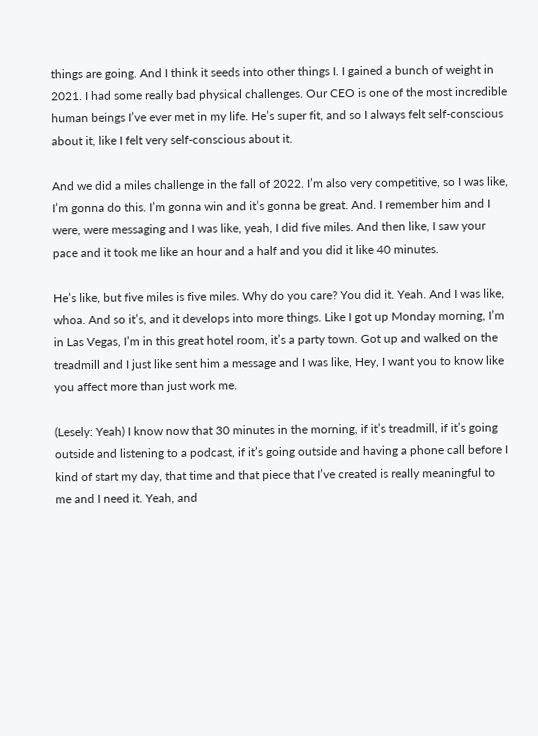things are going. And I think it seeds into other things I. I gained a bunch of weight in 2021. I had some really bad physical challenges. Our CEO is one of the most incredible human beings I’ve ever met in my life. He’s super fit, and so I always felt self-conscious about it, like I felt very self-conscious about it.

And we did a miles challenge in the fall of 2022. I’m also very competitive, so I was like, I’m gonna do this. I’m gonna win and it’s gonna be great. And. I remember him and I were, were messaging and I was like, yeah, I did five miles. And then like, I saw your pace and it took me like an hour and a half and you did it like 40 minutes.

He’s like, but five miles is five miles. Why do you care? You did it. Yeah. And I was like, whoa. And so it’s, and it develops into more things. Like I got up Monday morning, I’m in Las Vegas, I’m in this great hotel room, it’s a party town. Got up and walked on the treadmill and I just like sent him a message and I was like, Hey, I want you to know like you affect more than just work me.

(Lesely: Yeah) I know now that 30 minutes in the morning, if it’s treadmill, if it’s going outside and listening to a podcast, if it’s going outside and having a phone call before I kind of start my day, that time and that piece that I’ve created is really meaningful to me and I need it. Yeah, and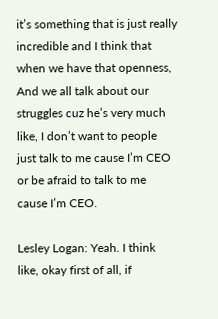it’s something that is just really incredible and I think that when we have that openness, And we all talk about our struggles cuz he’s very much like, I don’t want to people just talk to me cause I’m CEO or be afraid to talk to me cause I’m CEO.

Lesley Logan: Yeah. I think like, okay first of all, if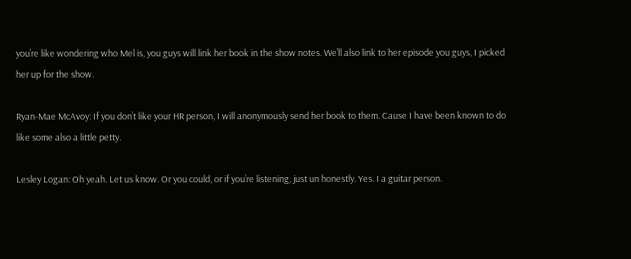you’re like wondering who Mel is, you guys will link her book in the show notes. We’ll also link to her episode you guys, I picked her up for the show.

Ryan-Mae McAvoy: If you don’t like your HR person, I will anonymously send her book to them. Cause I have been known to do like some also a little petty.

Lesley Logan: Oh yeah. Let us know. Or you could, or if you’re listening, just un honestly. Yes. I a guitar person.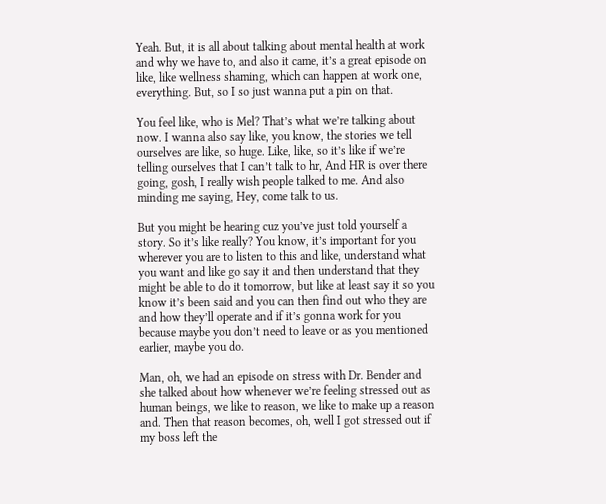Yeah. But, it is all about talking about mental health at work and why we have to, and also it came, it’s a great episode on like, like wellness shaming, which can happen at work one, everything. But, so I so just wanna put a pin on that.

You feel like, who is Mel? That’s what we’re talking about now. I wanna also say like, you know, the stories we tell ourselves are like, so huge. Like, like, so it’s like if we’re telling ourselves that I can’t talk to hr, And HR is over there going, gosh, I really wish people talked to me. And also minding me saying, Hey, come talk to us.

But you might be hearing cuz you’ve just told yourself a story. So it’s like really? You know, it’s important for you wherever you are to listen to this and like, understand what you want and like go say it and then understand that they might be able to do it tomorrow, but like at least say it so you know it’s been said and you can then find out who they are and how they’ll operate and if it’s gonna work for you because maybe you don’t need to leave or as you mentioned earlier, maybe you do.

Man, oh, we had an episode on stress with Dr. Bender and she talked about how whenever we’re feeling stressed out as human beings, we like to reason, we like to make up a reason and. Then that reason becomes, oh, well I got stressed out if my boss left the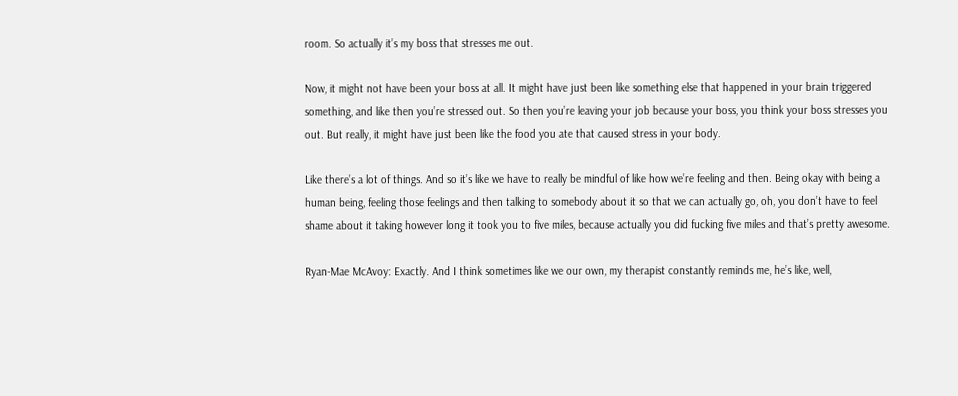room. So actually it’s my boss that stresses me out.

Now, it might not have been your boss at all. It might have just been like something else that happened in your brain triggered something, and like then you’re stressed out. So then you’re leaving your job because your boss, you think your boss stresses you out. But really, it might have just been like the food you ate that caused stress in your body.

Like there’s a lot of things. And so it’s like we have to really be mindful of like how we’re feeling and then. Being okay with being a human being, feeling those feelings and then talking to somebody about it so that we can actually go, oh, you don’t have to feel shame about it taking however long it took you to five miles, because actually you did fucking five miles and that’s pretty awesome.

Ryan-Mae McAvoy: Exactly. And I think sometimes like we our own, my therapist constantly reminds me, he’s like, well,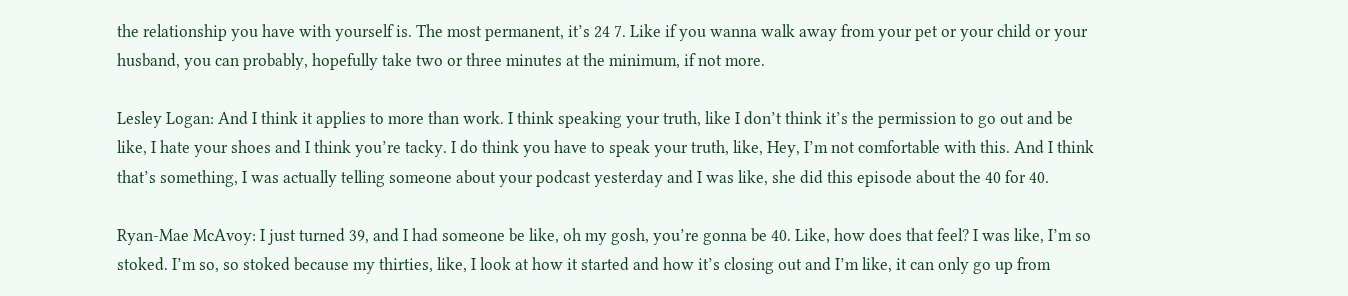the relationship you have with yourself is. The most permanent, it’s 24 7. Like if you wanna walk away from your pet or your child or your husband, you can probably, hopefully take two or three minutes at the minimum, if not more.

Lesley Logan: And I think it applies to more than work. I think speaking your truth, like I don’t think it’s the permission to go out and be like, I hate your shoes and I think you’re tacky. I do think you have to speak your truth, like, Hey, I’m not comfortable with this. And I think that’s something, I was actually telling someone about your podcast yesterday and I was like, she did this episode about the 40 for 40.

Ryan-Mae McAvoy: I just turned 39, and I had someone be like, oh my gosh, you’re gonna be 40. Like, how does that feel? I was like, I’m so stoked. I’m so, so stoked because my thirties, like, I look at how it started and how it’s closing out and I’m like, it can only go up from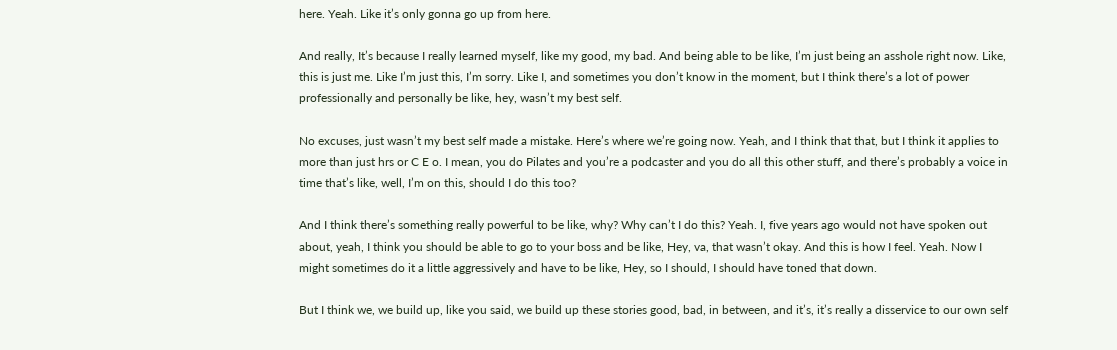here. Yeah. Like it’s only gonna go up from here.

And really, It’s because I really learned myself, like my good, my bad. And being able to be like, I’m just being an asshole right now. Like, this is just me. Like I’m just this, I’m sorry. Like I, and sometimes you don’t know in the moment, but I think there’s a lot of power professionally and personally be like, hey, wasn’t my best self.

No excuses, just wasn’t my best self made a mistake. Here’s where we’re going now. Yeah, and I think that that, but I think it applies to more than just hrs or C E o. I mean, you do Pilates and you’re a podcaster and you do all this other stuff, and there’s probably a voice in time that’s like, well, I’m on this, should I do this too?

And I think there’s something really powerful to be like, why? Why can’t I do this? Yeah. I, five years ago would not have spoken out about, yeah, I think you should be able to go to your boss and be like, Hey, va, that wasn’t okay. And this is how I feel. Yeah. Now I might sometimes do it a little aggressively and have to be like, Hey, so I should, I should have toned that down.

But I think we, we build up, like you said, we build up these stories good, bad, in between, and it’s, it’s really a disservice to our own self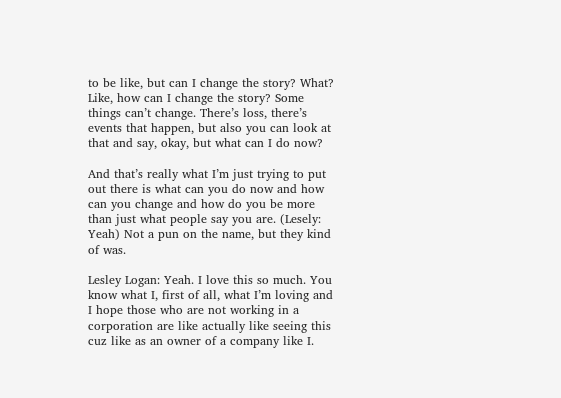to be like, but can I change the story? What? Like, how can I change the story? Some things can’t change. There’s loss, there’s events that happen, but also you can look at that and say, okay, but what can I do now?

And that’s really what I’m just trying to put out there is what can you do now and how can you change and how do you be more than just what people say you are. (Lesely: Yeah) Not a pun on the name, but they kind of was.

Lesley Logan: Yeah. I love this so much. You know what I, first of all, what I’m loving and I hope those who are not working in a corporation are like actually like seeing this cuz like as an owner of a company like I.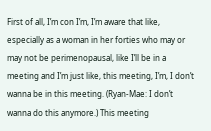First of all, I’m con I’m, I’m aware that like, especially as a woman in her forties who may or may not be perimenopausal, like I’ll be in a meeting and I’m just like, this meeting, I’m, I don’t wanna be in this meeting. (Ryan-Mae: I don’t wanna do this anymore.) This meeting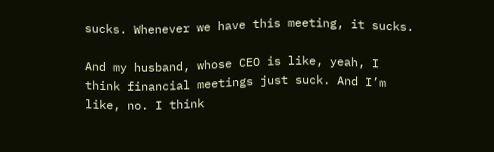sucks. Whenever we have this meeting, it sucks.

And my husband, whose CEO is like, yeah, I think financial meetings just suck. And I’m like, no. I think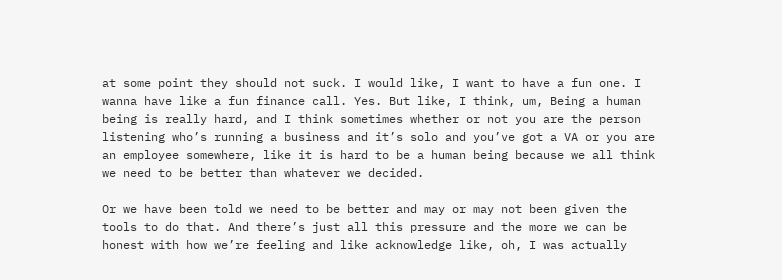at some point they should not suck. I would like, I want to have a fun one. I wanna have like a fun finance call. Yes. But like, I think, um, Being a human being is really hard, and I think sometimes whether or not you are the person listening who’s running a business and it’s solo and you’ve got a VA or you are an employee somewhere, like it is hard to be a human being because we all think we need to be better than whatever we decided.

Or we have been told we need to be better and may or may not been given the tools to do that. And there’s just all this pressure and the more we can be honest with how we’re feeling and like acknowledge like, oh, I was actually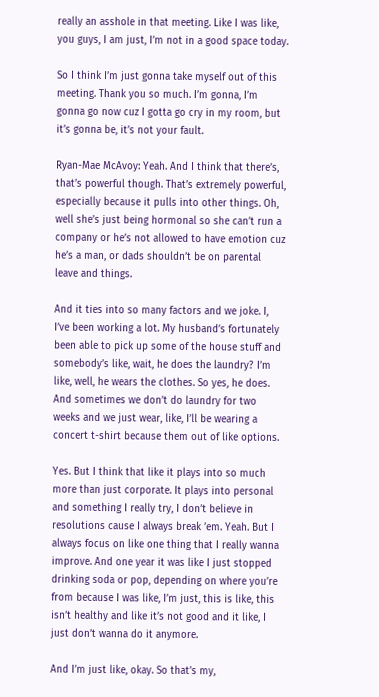really an asshole in that meeting. Like I was like, you guys, I am just, I’m not in a good space today.

So I think I’m just gonna take myself out of this meeting. Thank you so much. I’m gonna, I’m gonna go now cuz I gotta go cry in my room, but it’s gonna be, it’s not your fault.

Ryan-Mae McAvoy: Yeah. And I think that there’s, that’s powerful though. That’s extremely powerful, especially because it pulls into other things. Oh, well she’s just being hormonal so she can’t run a company or he’s not allowed to have emotion cuz he’s a man, or dads shouldn’t be on parental leave and things.

And it ties into so many factors and we joke. I, I’ve been working a lot. My husband’s fortunately been able to pick up some of the house stuff and somebody’s like, wait, he does the laundry? I’m like, well, he wears the clothes. So yes, he does. And sometimes we don’t do laundry for two weeks and we just wear, like, I’ll be wearing a concert t-shirt because them out of like options.

Yes. But I think that like it plays into so much more than just corporate. It plays into personal and something I really try, I don’t believe in resolutions cause I always break ’em. Yeah. But I always focus on like one thing that I really wanna improve. And one year it was like I just stopped drinking soda or pop, depending on where you’re from because I was like, I’m just, this is like, this isn’t healthy and like it’s not good and it like, I just don’t wanna do it anymore.

And I’m just like, okay. So that’s my,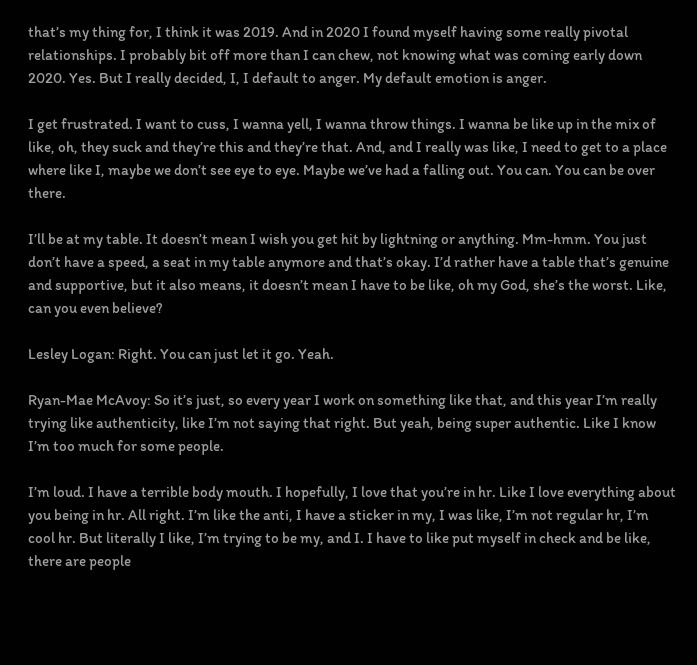that’s my thing for, I think it was 2019. And in 2020 I found myself having some really pivotal relationships. I probably bit off more than I can chew, not knowing what was coming early down 2020. Yes. But I really decided, I, I default to anger. My default emotion is anger.

I get frustrated. I want to cuss, I wanna yell, I wanna throw things. I wanna be like up in the mix of like, oh, they suck and they’re this and they’re that. And, and I really was like, I need to get to a place where like I, maybe we don’t see eye to eye. Maybe we’ve had a falling out. You can. You can be over there.

I’ll be at my table. It doesn’t mean I wish you get hit by lightning or anything. Mm-hmm. You just don’t have a speed, a seat in my table anymore and that’s okay. I’d rather have a table that’s genuine and supportive, but it also means, it doesn’t mean I have to be like, oh my God, she’s the worst. Like, can you even believe?

Lesley Logan: Right. You can just let it go. Yeah.

Ryan-Mae McAvoy: So it’s just, so every year I work on something like that, and this year I’m really trying like authenticity, like I’m not saying that right. But yeah, being super authentic. Like I know I’m too much for some people.

I’m loud. I have a terrible body mouth. I hopefully, I love that you’re in hr. Like I love everything about you being in hr. All right. I’m like the anti, I have a sticker in my, I was like, I’m not regular hr, I’m cool hr. But literally I like, I’m trying to be my, and I. I have to like put myself in check and be like, there are people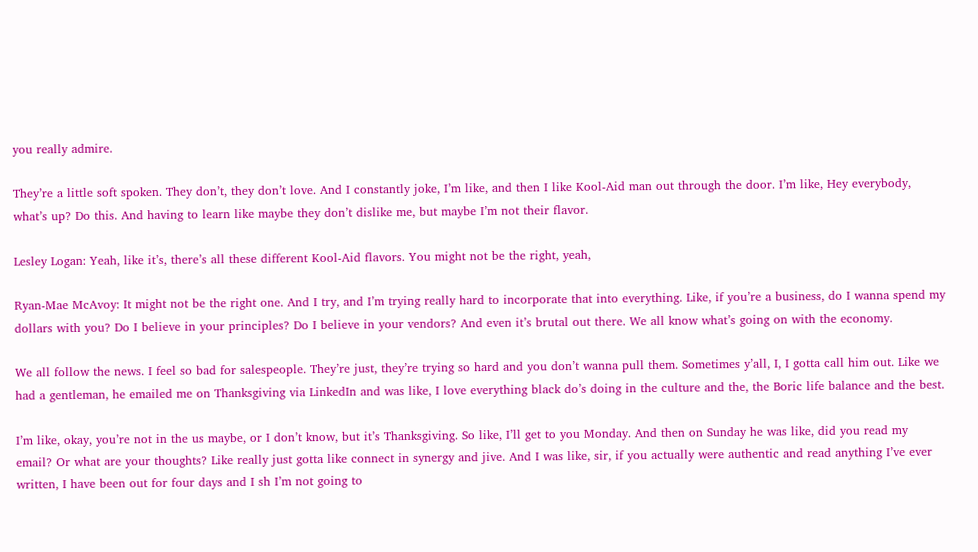you really admire.

They’re a little soft spoken. They don’t, they don’t love. And I constantly joke, I’m like, and then I like Kool-Aid man out through the door. I’m like, Hey everybody, what’s up? Do this. And having to learn like maybe they don’t dislike me, but maybe I’m not their flavor.

Lesley Logan: Yeah, like it’s, there’s all these different Kool-Aid flavors. You might not be the right, yeah,

Ryan-Mae McAvoy: It might not be the right one. And I try, and I’m trying really hard to incorporate that into everything. Like, if you’re a business, do I wanna spend my dollars with you? Do I believe in your principles? Do I believe in your vendors? And even it’s brutal out there. We all know what’s going on with the economy.

We all follow the news. I feel so bad for salespeople. They’re just, they’re trying so hard and you don’t wanna pull them. Sometimes y’all, I, I gotta call him out. Like we had a gentleman, he emailed me on Thanksgiving via LinkedIn and was like, I love everything black do’s doing in the culture and the, the Boric life balance and the best.

I’m like, okay, you’re not in the us maybe, or I don’t know, but it’s Thanksgiving. So like, I’ll get to you Monday. And then on Sunday he was like, did you read my email? Or what are your thoughts? Like really just gotta like connect in synergy and jive. And I was like, sir, if you actually were authentic and read anything I’ve ever written, I have been out for four days and I sh I’m not going to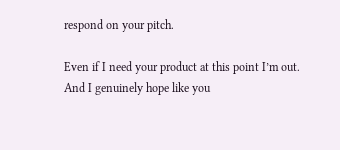respond on your pitch.

Even if I need your product at this point I’m out. And I genuinely hope like you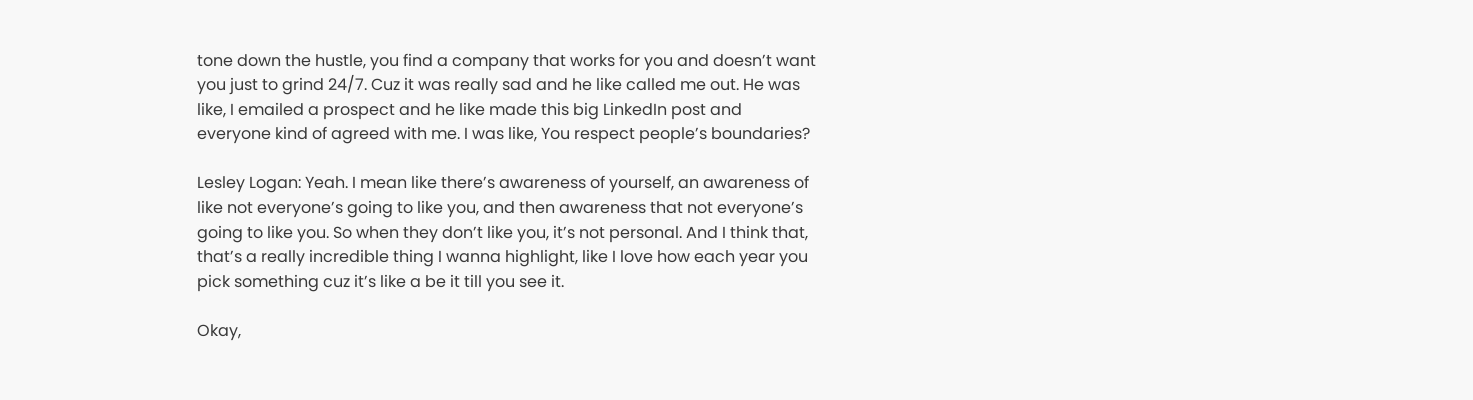tone down the hustle, you find a company that works for you and doesn’t want you just to grind 24/7. Cuz it was really sad and he like called me out. He was like, I emailed a prospect and he like made this big LinkedIn post and everyone kind of agreed with me. I was like, You respect people’s boundaries?

Lesley Logan: Yeah. I mean like there’s awareness of yourself, an awareness of like not everyone’s going to like you, and then awareness that not everyone’s going to like you. So when they don’t like you, it’s not personal. And I think that, that’s a really incredible thing I wanna highlight, like I love how each year you pick something cuz it’s like a be it till you see it.

Okay,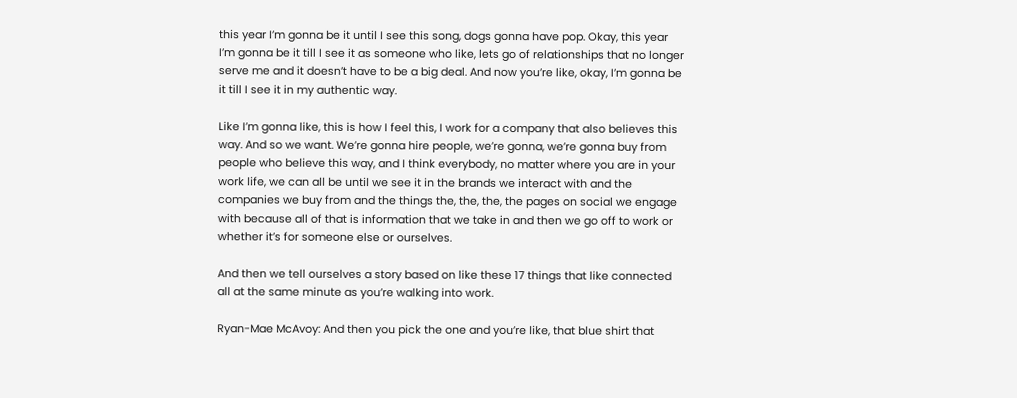this year I’m gonna be it until I see this song, dogs gonna have pop. Okay, this year I’m gonna be it till I see it as someone who like, lets go of relationships that no longer serve me and it doesn’t have to be a big deal. And now you’re like, okay, I’m gonna be it till I see it in my authentic way.

Like I’m gonna like, this is how I feel this, I work for a company that also believes this way. And so we want. We’re gonna hire people, we’re gonna, we’re gonna buy from people who believe this way, and I think everybody, no matter where you are in your work life, we can all be until we see it in the brands we interact with and the companies we buy from and the things the, the, the, the pages on social we engage with because all of that is information that we take in and then we go off to work or whether it’s for someone else or ourselves.

And then we tell ourselves a story based on like these 17 things that like connected all at the same minute as you’re walking into work.

Ryan-Mae McAvoy: And then you pick the one and you’re like, that blue shirt that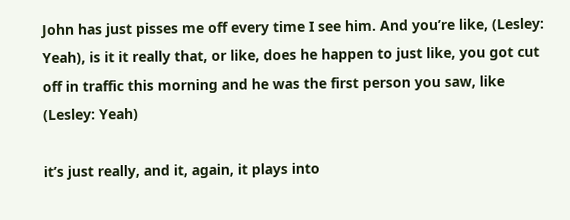John has just pisses me off every time I see him. And you’re like, (Lesley: Yeah), is it it really that, or like, does he happen to just like, you got cut off in traffic this morning and he was the first person you saw, like (Lesley: Yeah)

it’s just really, and it, again, it plays into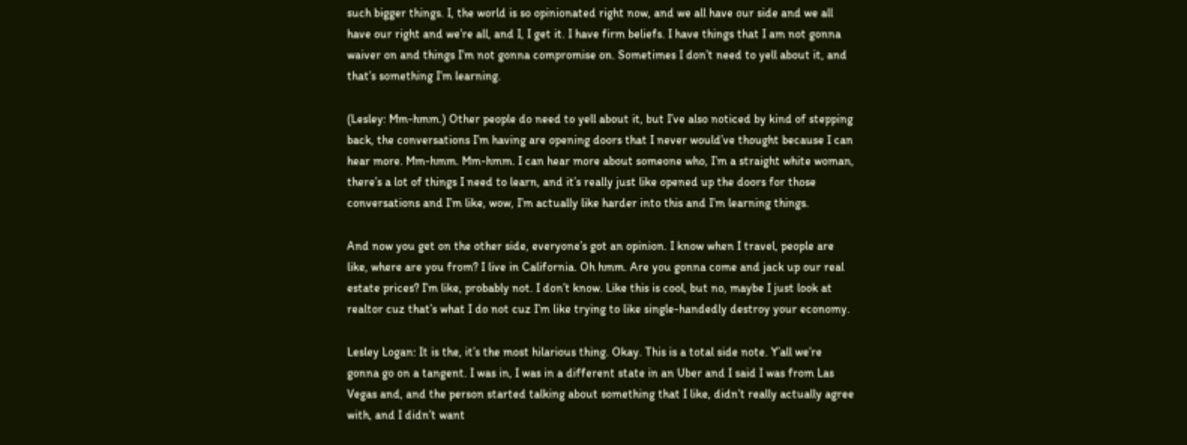such bigger things. I, the world is so opinionated right now, and we all have our side and we all have our right and we’re all, and I, I get it. I have firm beliefs. I have things that I am not gonna waiver on and things I’m not gonna compromise on. Sometimes I don’t need to yell about it, and that’s something I’m learning.

(Lesley: Mm-hmm.) Other people do need to yell about it, but I’ve also noticed by kind of stepping back, the conversations I’m having are opening doors that I never would’ve thought because I can hear more. Mm-hmm. Mm-hmm. I can hear more about someone who, I’m a straight white woman, there’s a lot of things I need to learn, and it’s really just like opened up the doors for those conversations and I’m like, wow, I’m actually like harder into this and I’m learning things.

And now you get on the other side, everyone’s got an opinion. I know when I travel, people are like, where are you from? I live in California. Oh hmm. Are you gonna come and jack up our real estate prices? I’m like, probably not. I don’t know. Like this is cool, but no, maybe I just look at realtor cuz that’s what I do not cuz I’m like trying to like single-handedly destroy your economy.

Lesley Logan: It is the, it’s the most hilarious thing. Okay. This is a total side note. Y’all we’re gonna go on a tangent. I was in, I was in a different state in an Uber and I said I was from Las Vegas and, and the person started talking about something that I like, didn’t really actually agree with, and I didn’t want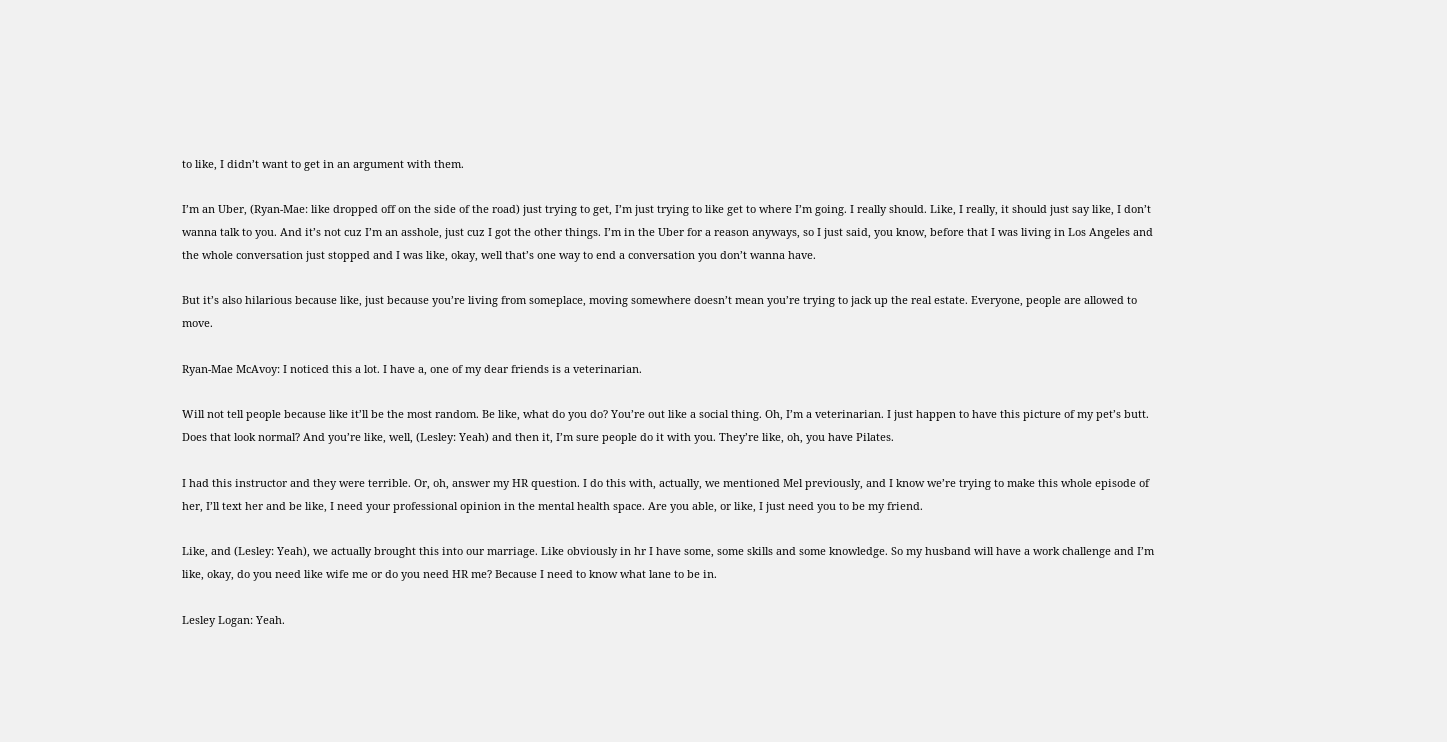to like, I didn’t want to get in an argument with them.

I’m an Uber, (Ryan-Mae: like dropped off on the side of the road) just trying to get, I’m just trying to like get to where I’m going. I really should. Like, I really, it should just say like, I don’t wanna talk to you. And it’s not cuz I’m an asshole, just cuz I got the other things. I’m in the Uber for a reason anyways, so I just said, you know, before that I was living in Los Angeles and the whole conversation just stopped and I was like, okay, well that’s one way to end a conversation you don’t wanna have.

But it’s also hilarious because like, just because you’re living from someplace, moving somewhere doesn’t mean you’re trying to jack up the real estate. Everyone, people are allowed to move.

Ryan-Mae McAvoy: I noticed this a lot. I have a, one of my dear friends is a veterinarian.

Will not tell people because like it’ll be the most random. Be like, what do you do? You’re out like a social thing. Oh, I’m a veterinarian. I just happen to have this picture of my pet’s butt. Does that look normal? And you’re like, well, (Lesley: Yeah) and then it, I’m sure people do it with you. They’re like, oh, you have Pilates.

I had this instructor and they were terrible. Or, oh, answer my HR question. I do this with, actually, we mentioned Mel previously, and I know we’re trying to make this whole episode of her, I’ll text her and be like, I need your professional opinion in the mental health space. Are you able, or like, I just need you to be my friend.

Like, and (Lesley: Yeah), we actually brought this into our marriage. Like obviously in hr I have some, some skills and some knowledge. So my husband will have a work challenge and I’m like, okay, do you need like wife me or do you need HR me? Because I need to know what lane to be in.

Lesley Logan: Yeah.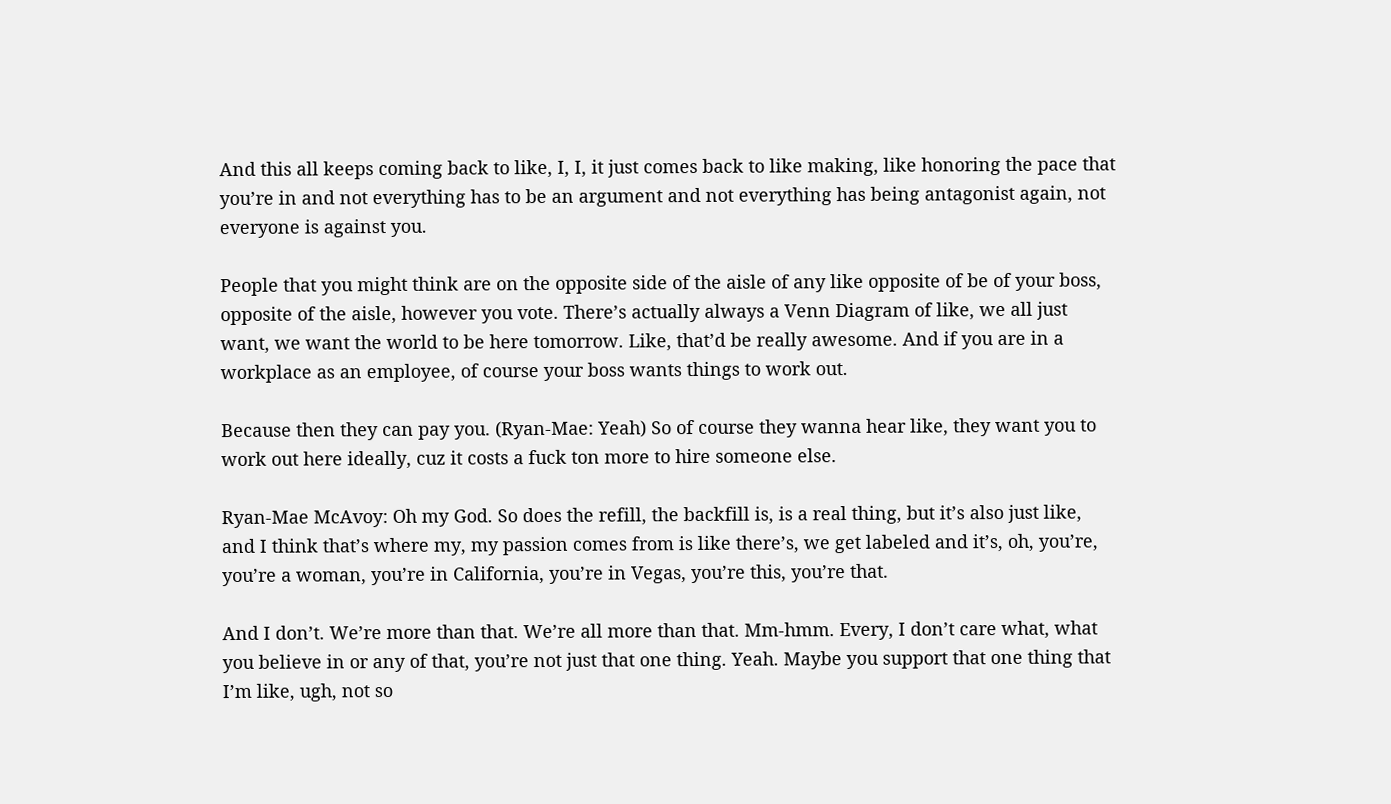And this all keeps coming back to like, I, I, it just comes back to like making, like honoring the pace that you’re in and not everything has to be an argument and not everything has being antagonist again, not everyone is against you.

People that you might think are on the opposite side of the aisle of any like opposite of be of your boss, opposite of the aisle, however you vote. There’s actually always a Venn Diagram of like, we all just want, we want the world to be here tomorrow. Like, that’d be really awesome. And if you are in a workplace as an employee, of course your boss wants things to work out.

Because then they can pay you. (Ryan-Mae: Yeah) So of course they wanna hear like, they want you to work out here ideally, cuz it costs a fuck ton more to hire someone else.

Ryan-Mae McAvoy: Oh my God. So does the refill, the backfill is, is a real thing, but it’s also just like, and I think that’s where my, my passion comes from is like there’s, we get labeled and it’s, oh, you’re, you’re a woman, you’re in California, you’re in Vegas, you’re this, you’re that.

And I don’t. We’re more than that. We’re all more than that. Mm-hmm. Every, I don’t care what, what you believe in or any of that, you’re not just that one thing. Yeah. Maybe you support that one thing that I’m like, ugh, not so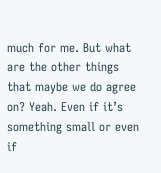much for me. But what are the other things that maybe we do agree on? Yeah. Even if it’s something small or even if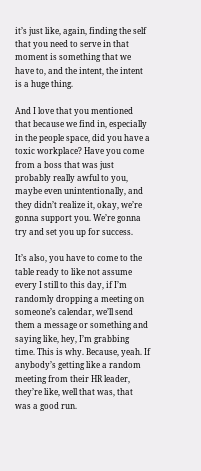it’s just like, again, finding the self that you need to serve in that moment is something that we have to, and the intent, the intent is a huge thing.

And I love that you mentioned that because we find in, especially in the people space, did you have a toxic workplace? Have you come from a boss that was just probably really awful to you, maybe even unintentionally, and they didn’t realize it, okay, we’re gonna support you. We’re gonna try and set you up for success.

It’s also, you have to come to the table ready to like not assume every I still to this day, if I’m randomly dropping a meeting on someone’s calendar, we’ll send them a message or something and saying like, hey, I’m grabbing time. This is why. Because, yeah. If anybody’s getting like a random meeting from their HR leader, they’re like, well that was, that was a good run.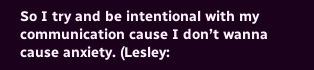So I try and be intentional with my communication cause I don’t wanna cause anxiety. (Lesley: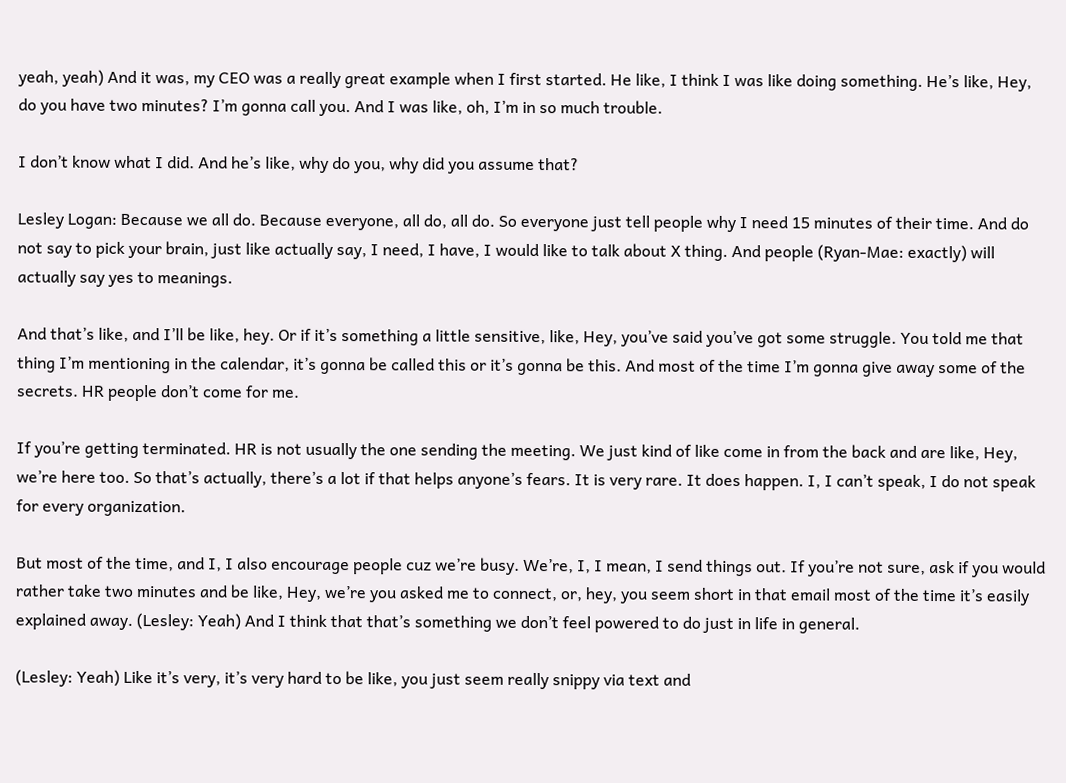yeah, yeah) And it was, my CEO was a really great example when I first started. He like, I think I was like doing something. He’s like, Hey, do you have two minutes? I’m gonna call you. And I was like, oh, I’m in so much trouble.

I don’t know what I did. And he’s like, why do you, why did you assume that?

Lesley Logan: Because we all do. Because everyone, all do, all do. So everyone just tell people why I need 15 minutes of their time. And do not say to pick your brain, just like actually say, I need, I have, I would like to talk about X thing. And people (Ryan-Mae: exactly) will actually say yes to meanings.

And that’s like, and I’ll be like, hey. Or if it’s something a little sensitive, like, Hey, you’ve said you’ve got some struggle. You told me that thing I’m mentioning in the calendar, it’s gonna be called this or it’s gonna be this. And most of the time I’m gonna give away some of the secrets. HR people don’t come for me.

If you’re getting terminated. HR is not usually the one sending the meeting. We just kind of like come in from the back and are like, Hey, we’re here too. So that’s actually, there’s a lot if that helps anyone’s fears. It is very rare. It does happen. I, I can’t speak, I do not speak for every organization.

But most of the time, and I, I also encourage people cuz we’re busy. We’re, I, I mean, I send things out. If you’re not sure, ask if you would rather take two minutes and be like, Hey, we’re you asked me to connect, or, hey, you seem short in that email most of the time it’s easily explained away. (Lesley: Yeah) And I think that that’s something we don’t feel powered to do just in life in general.

(Lesley: Yeah) Like it’s very, it’s very hard to be like, you just seem really snippy via text and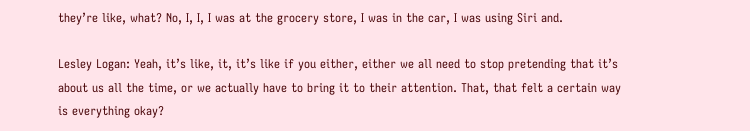they’re like, what? No, I, I, I was at the grocery store, I was in the car, I was using Siri and.

Lesley Logan: Yeah, it’s like, it, it’s like if you either, either we all need to stop pretending that it’s about us all the time, or we actually have to bring it to their attention. That, that felt a certain way is everything okay?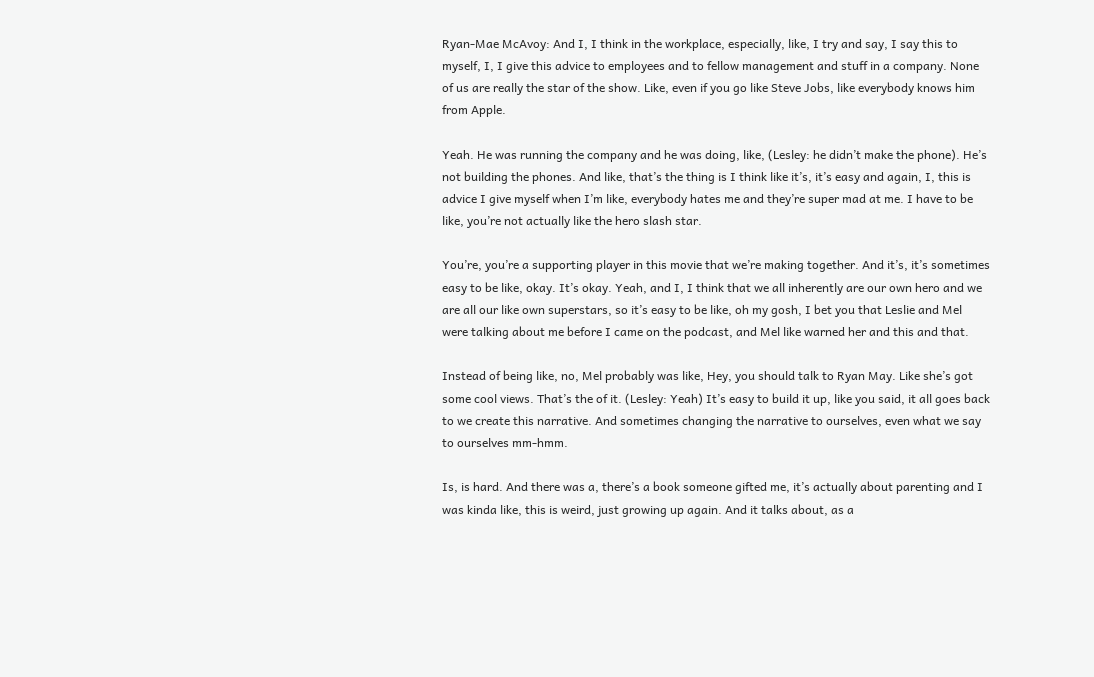Ryan-Mae McAvoy: And I, I think in the workplace, especially, like, I try and say, I say this to myself, I, I give this advice to employees and to fellow management and stuff in a company. None of us are really the star of the show. Like, even if you go like Steve Jobs, like everybody knows him from Apple.

Yeah. He was running the company and he was doing, like, (Lesley: he didn’t make the phone). He’s not building the phones. And like, that’s the thing is I think like it’s, it’s easy and again, I, this is advice I give myself when I’m like, everybody hates me and they’re super mad at me. I have to be like, you’re not actually like the hero slash star.

You’re, you’re a supporting player in this movie that we’re making together. And it’s, it’s sometimes easy to be like, okay. It’s okay. Yeah, and I, I think that we all inherently are our own hero and we are all our like own superstars, so it’s easy to be like, oh my gosh, I bet you that Leslie and Mel were talking about me before I came on the podcast, and Mel like warned her and this and that.

Instead of being like, no, Mel probably was like, Hey, you should talk to Ryan May. Like she’s got some cool views. That’s the of it. (Lesley: Yeah) It’s easy to build it up, like you said, it all goes back to we create this narrative. And sometimes changing the narrative to ourselves, even what we say to ourselves mm-hmm.

Is, is hard. And there was a, there’s a book someone gifted me, it’s actually about parenting and I was kinda like, this is weird, just growing up again. And it talks about, as a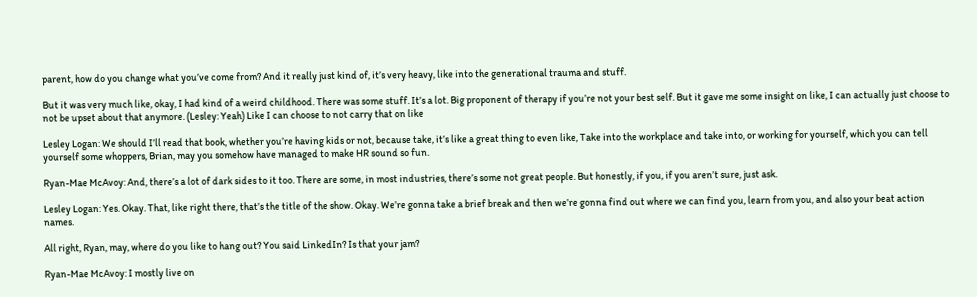parent, how do you change what you’ve come from? And it really just kind of, it’s very heavy, like into the generational trauma and stuff.

But it was very much like, okay, I had kind of a weird childhood. There was some stuff. It’s a lot. Big proponent of therapy if you’re not your best self. But it gave me some insight on like, I can actually just choose to not be upset about that anymore. (Lesley: Yeah) Like I can choose to not carry that on like

Lesley Logan: We should I’ll read that book, whether you’re having kids or not, because take, it’s like a great thing to even like, Take into the workplace and take into, or working for yourself, which you can tell yourself some whoppers, Brian, may you somehow have managed to make HR sound so fun.

Ryan-Mae McAvoy: And, there’s a lot of dark sides to it too. There are some, in most industries, there’s some not great people. But honestly, if you, if you aren’t sure, just ask.

Lesley Logan: Yes. Okay. That, like right there, that’s the title of the show. Okay. We’re gonna take a brief break and then we’re gonna find out where we can find you, learn from you, and also your beat action names.

All right, Ryan, may, where do you like to hang out? You said LinkedIn? Is that your jam?

Ryan-Mae McAvoy: I mostly live on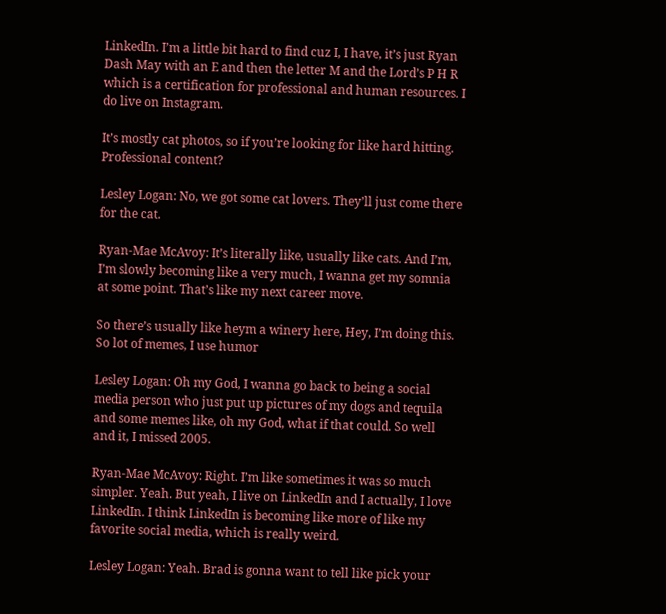LinkedIn. I’m a little bit hard to find cuz I, I have, it’s just Ryan Dash May with an E and then the letter M and the Lord’s P H R which is a certification for professional and human resources. I do live on Instagram.

It’s mostly cat photos, so if you’re looking for like hard hitting. Professional content?

Lesley Logan: No, we got some cat lovers. They’ll just come there for the cat.

Ryan-Mae McAvoy: It’s literally like, usually like cats. And I’m, I’m slowly becoming like a very much, I wanna get my somnia at some point. That’s like my next career move.

So there’s usually like heym a winery here, Hey, I’m doing this. So lot of memes, I use humor

Lesley Logan: Oh my God, I wanna go back to being a social media person who just put up pictures of my dogs and tequila and some memes like, oh my God, what if that could. So well and it, I missed 2005.

Ryan-Mae McAvoy: Right. I’m like sometimes it was so much simpler. Yeah. But yeah, I live on LinkedIn and I actually, I love LinkedIn. I think LinkedIn is becoming like more of like my favorite social media, which is really weird.

Lesley Logan: Yeah. Brad is gonna want to tell like pick your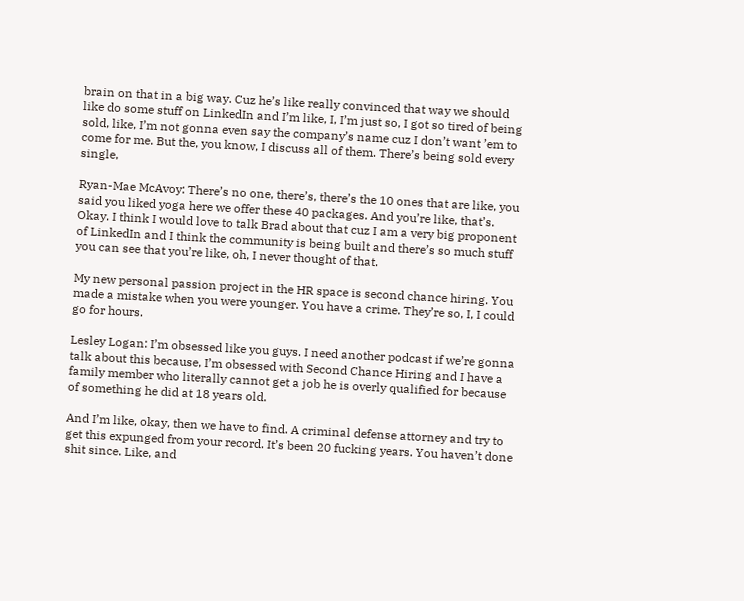brain on that in a big way. Cuz he’s like really convinced that way we should like do some stuff on LinkedIn and I’m like, I, I’m just so, I got so tired of being sold, like, I’m not gonna even say the company’s name cuz I don’t want ’em to come for me. But the, you know, I discuss all of them. There’s being sold every single,

Ryan-Mae McAvoy: There’s no one, there’s, there’s the 10 ones that are like, you said you liked yoga here we offer these 40 packages. And you’re like, that’s. Okay. I think I would love to talk Brad about that cuz I am a very big proponent of LinkedIn and I think the community is being built and there’s so much stuff you can see that you’re like, oh, I never thought of that.

My new personal passion project in the HR space is second chance hiring. You made a mistake when you were younger. You have a crime. They’re so, I, I could go for hours.

Lesley Logan: I’m obsessed like you guys. I need another podcast if we’re gonna talk about this because, I’m obsessed with Second Chance Hiring and I have a family member who literally cannot get a job he is overly qualified for because of something he did at 18 years old.

And I’m like, okay, then we have to find. A criminal defense attorney and try to get this expunged from your record. It’s been 20 fucking years. You haven’t done shit since. Like, and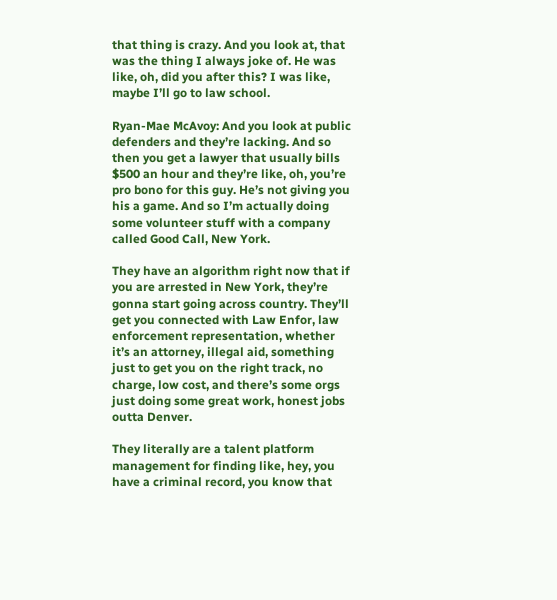that thing is crazy. And you look at, that was the thing I always joke of. He was like, oh, did you after this? I was like, maybe I’ll go to law school.

Ryan-Mae McAvoy: And you look at public defenders and they’re lacking. And so then you get a lawyer that usually bills $500 an hour and they’re like, oh, you’re pro bono for this guy. He’s not giving you his a game. And so I’m actually doing some volunteer stuff with a company called Good Call, New York.

They have an algorithm right now that if you are arrested in New York, they’re gonna start going across country. They’ll get you connected with Law Enfor, law enforcement representation, whether it’s an attorney, illegal aid, something just to get you on the right track, no charge, low cost, and there’s some orgs just doing some great work, honest jobs outta Denver.

They literally are a talent platform management for finding like, hey, you have a criminal record, you know that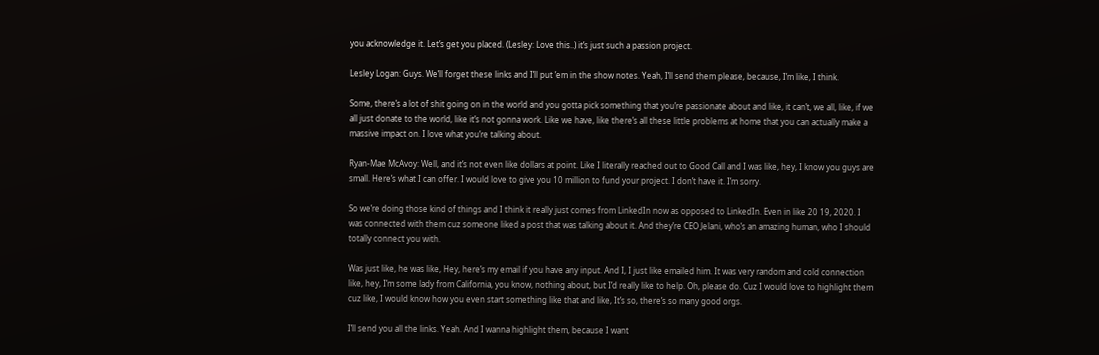you acknowledge it. Let’s get you placed. (Lesley: Love this..) it’s just such a passion project.

Lesley Logan: Guys. We’ll forget these links and I’ll put ’em in the show notes. Yeah, I’ll send them please, because, I’m like, I think.

Some, there’s a lot of shit going on in the world and you gotta pick something that you’re passionate about and like, it can’t, we all, like, if we all just donate to the world, like it’s not gonna work. Like we have, like there’s all these little problems at home that you can actually make a massive impact on. I love what you’re talking about.

Ryan-Mae McAvoy: Well, and it’s not even like dollars at point. Like I literally reached out to Good Call and I was like, hey, I know you guys are small. Here’s what I can offer. I would love to give you 10 million to fund your project. I don’t have it. I’m sorry.

So we’re doing those kind of things and I think it really just comes from LinkedIn now as opposed to LinkedIn. Even in like 20 19, 2020. I was connected with them cuz someone liked a post that was talking about it. And they’re CEO Jelani, who’s an amazing human, who I should totally connect you with.

Was just like, he was like, Hey, here’s my email if you have any input. And I, I just like emailed him. It was very random and cold connection like, hey, I’m some lady from California, you know, nothing about, but I’d really like to help. Oh, please do. Cuz I would love to highlight them cuz like, I would know how you even start something like that and like, It’s so, there’s so many good orgs.

I’ll send you all the links. Yeah. And I wanna highlight them, because I want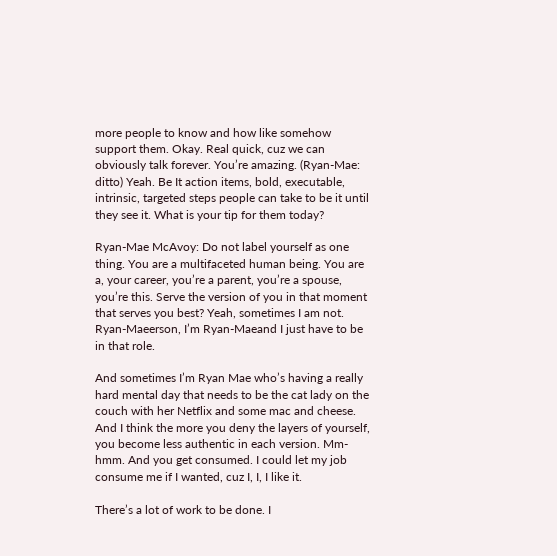more people to know and how like somehow support them. Okay. Real quick, cuz we can obviously talk forever. You’re amazing. (Ryan-Mae: ditto) Yeah. Be It action items, bold, executable, intrinsic, targeted steps people can take to be it until they see it. What is your tip for them today?

Ryan-Mae McAvoy: Do not label yourself as one thing. You are a multifaceted human being. You are a, your career, you’re a parent, you’re a spouse, you’re this. Serve the version of you in that moment that serves you best? Yeah, sometimes I am not. Ryan-Maeerson, I’m Ryan-Maeand I just have to be in that role.

And sometimes I’m Ryan Mae who’s having a really hard mental day that needs to be the cat lady on the couch with her Netflix and some mac and cheese. And I think the more you deny the layers of yourself, you become less authentic in each version. Mm-hmm. And you get consumed. I could let my job consume me if I wanted, cuz I, I, I like it.

There’s a lot of work to be done. I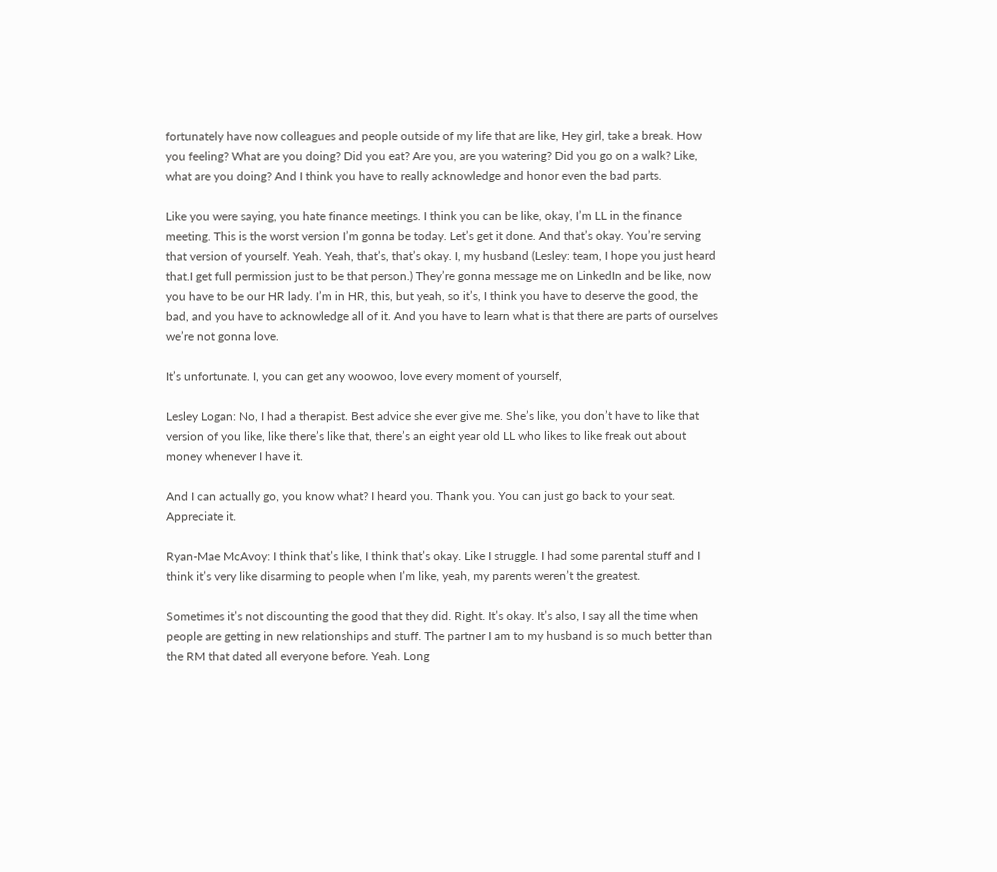fortunately have now colleagues and people outside of my life that are like, Hey girl, take a break. How you feeling? What are you doing? Did you eat? Are you, are you watering? Did you go on a walk? Like, what are you doing? And I think you have to really acknowledge and honor even the bad parts.

Like you were saying, you hate finance meetings. I think you can be like, okay, I’m LL in the finance meeting. This is the worst version I’m gonna be today. Let’s get it done. And that’s okay. You’re serving that version of yourself. Yeah. Yeah, that’s, that’s okay. I, my husband (Lesley: team, I hope you just heard that.I get full permission just to be that person.) They’re gonna message me on LinkedIn and be like, now you have to be our HR lady. I’m in HR, this, but yeah, so it’s, I think you have to deserve the good, the bad, and you have to acknowledge all of it. And you have to learn what is that there are parts of ourselves we’re not gonna love.

It’s unfortunate. I, you can get any woowoo, love every moment of yourself,

Lesley Logan: No, I had a therapist. Best advice she ever give me. She’s like, you don’t have to like that version of you like, like there’s like that, there’s an eight year old LL who likes to like freak out about money whenever I have it.

And I can actually go, you know what? I heard you. Thank you. You can just go back to your seat. Appreciate it.

Ryan-Mae McAvoy: I think that’s like, I think that’s okay. Like I struggle. I had some parental stuff and I think it’s very like disarming to people when I’m like, yeah, my parents weren’t the greatest.

Sometimes it’s not discounting the good that they did. Right. It’s okay. It’s also, I say all the time when people are getting in new relationships and stuff. The partner I am to my husband is so much better than the RM that dated all everyone before. Yeah. Long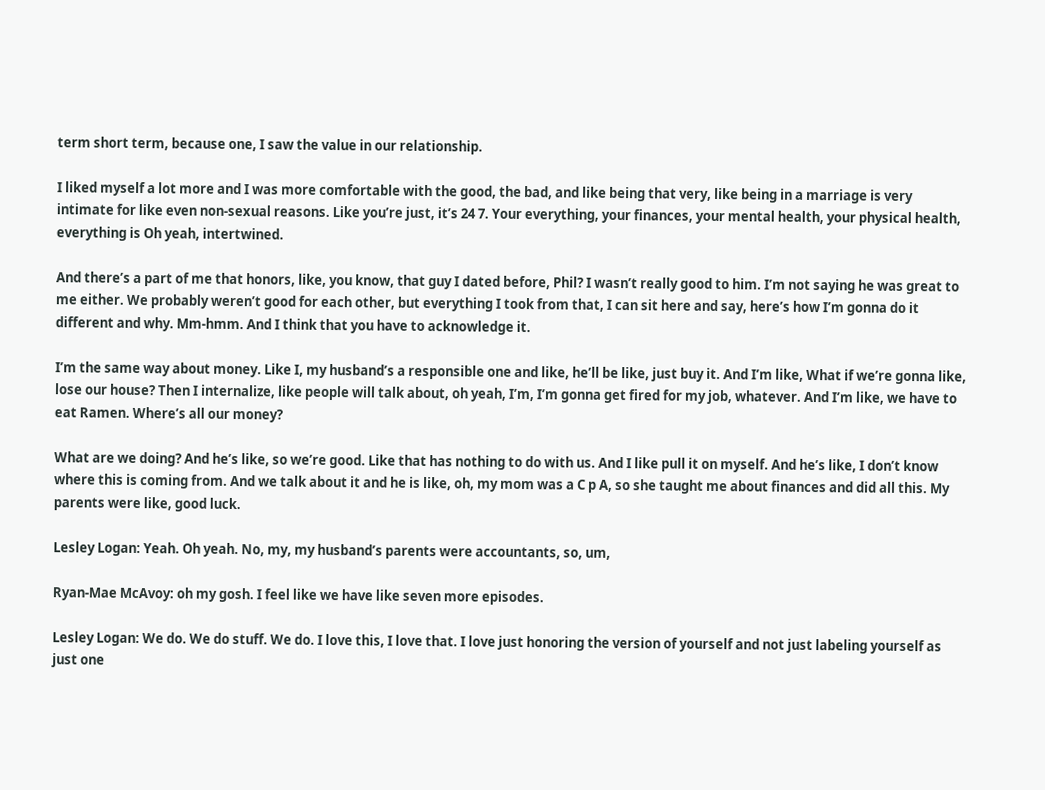term short term, because one, I saw the value in our relationship.

I liked myself a lot more and I was more comfortable with the good, the bad, and like being that very, like being in a marriage is very intimate for like even non-sexual reasons. Like you’re just, it’s 24 7. Your everything, your finances, your mental health, your physical health, everything is Oh yeah, intertwined.

And there’s a part of me that honors, like, you know, that guy I dated before, Phil? I wasn’t really good to him. I’m not saying he was great to me either. We probably weren’t good for each other, but everything I took from that, I can sit here and say, here’s how I’m gonna do it different and why. Mm-hmm. And I think that you have to acknowledge it.

I’m the same way about money. Like I, my husband’s a responsible one and like, he’ll be like, just buy it. And I’m like, What if we’re gonna like, lose our house? Then I internalize, like people will talk about, oh yeah, I’m, I’m gonna get fired for my job, whatever. And I’m like, we have to eat Ramen. Where’s all our money?

What are we doing? And he’s like, so we’re good. Like that has nothing to do with us. And I like pull it on myself. And he’s like, I don’t know where this is coming from. And we talk about it and he is like, oh, my mom was a C p A, so she taught me about finances and did all this. My parents were like, good luck.

Lesley Logan: Yeah. Oh yeah. No, my, my husband’s parents were accountants, so, um,

Ryan-Mae McAvoy: oh my gosh. I feel like we have like seven more episodes.

Lesley Logan: We do. We do stuff. We do. I love this, I love that. I love just honoring the version of yourself and not just labeling yourself as just one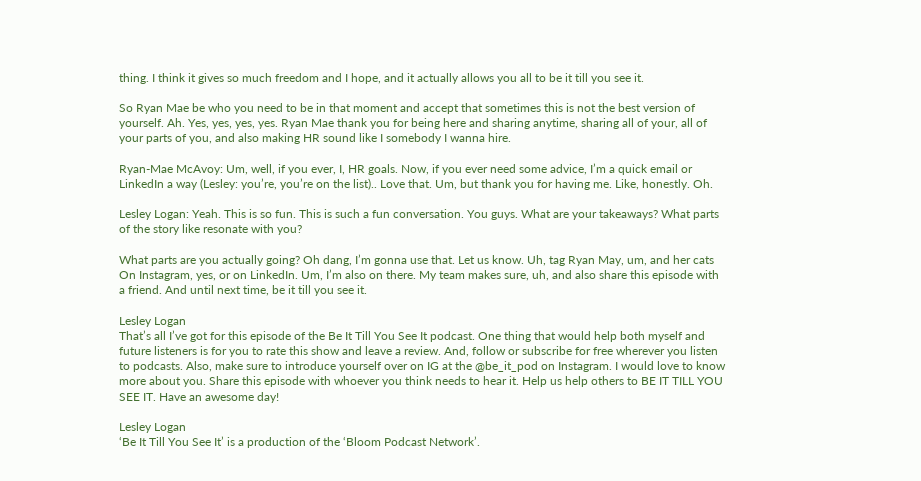thing. I think it gives so much freedom and I hope, and it actually allows you all to be it till you see it.

So Ryan Mae be who you need to be in that moment and accept that sometimes this is not the best version of yourself. Ah. Yes, yes, yes, yes. Ryan Mae thank you for being here and sharing anytime, sharing all of your, all of your parts of you, and also making HR sound like I somebody I wanna hire.

Ryan-Mae McAvoy: Um, well, if you ever, I, HR goals. Now, if you ever need some advice, I’m a quick email or LinkedIn a way (Lesley: you’re, you’re on the list).. Love that. Um, but thank you for having me. Like, honestly. Oh.

Lesley Logan: Yeah. This is so fun. This is such a fun conversation. You guys. What are your takeaways? What parts of the story like resonate with you?

What parts are you actually going? Oh dang, I’m gonna use that. Let us know. Uh, tag Ryan May, um, and her cats On Instagram, yes, or on LinkedIn. Um, I’m also on there. My team makes sure, uh, and also share this episode with a friend. And until next time, be it till you see it.

Lesley Logan
That’s all I’ve got for this episode of the Be It Till You See It podcast. One thing that would help both myself and future listeners is for you to rate this show and leave a review. And, follow or subscribe for free wherever you listen to podcasts. Also, make sure to introduce yourself over on IG at the @be_it_pod on Instagram. I would love to know more about you. Share this episode with whoever you think needs to hear it. Help us help others to BE IT TILL YOU SEE IT. Have an awesome day!

Lesley Logan
‘Be It Till You See It’ is a production of the ‘Bloom Podcast Network’.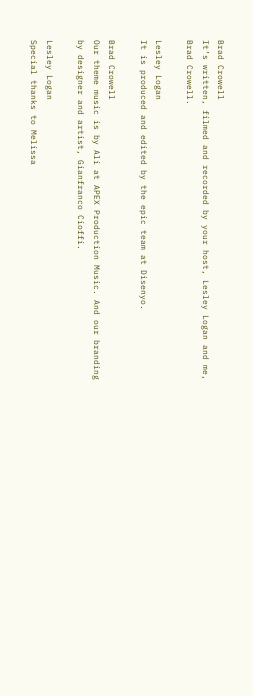Brad Crowell
It’s written, filmed and recorded by your host, Lesley Logan and me, Brad Crowell.

Lesley Logan
It is produced and edited by the epic team at Disenyo.

Brad Crowell
Our theme music is by Ali at APEX Production Music. And our branding by designer and artist, Gianfranco Cioffi.

Lesley Logan
Special thanks to Melissa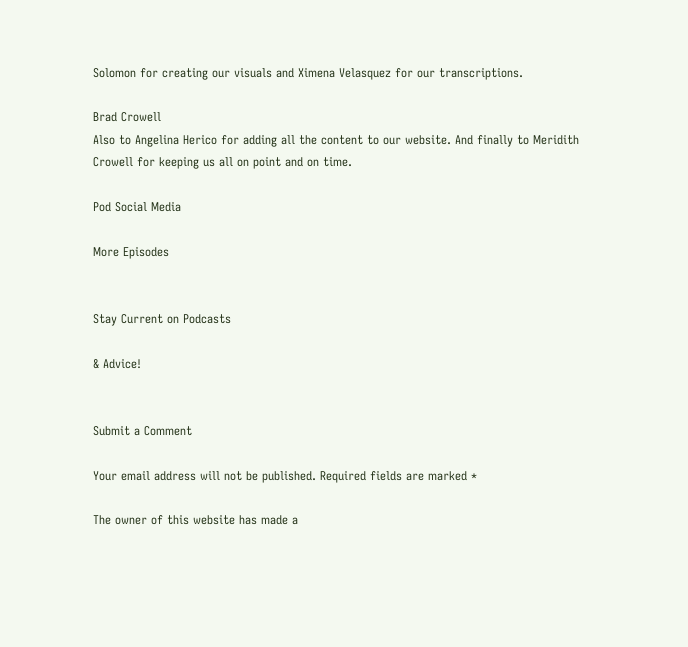Solomon for creating our visuals and Ximena Velasquez for our transcriptions.

Brad Crowell
Also to Angelina Herico for adding all the content to our website. And finally to Meridith Crowell for keeping us all on point and on time.

Pod Social Media

More Episodes


Stay Current on Podcasts

& Advice!


Submit a Comment

Your email address will not be published. Required fields are marked *

The owner of this website has made a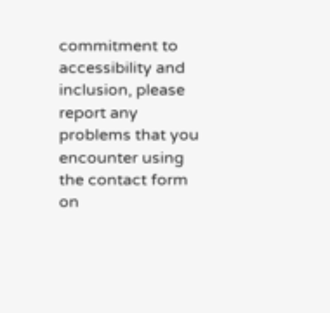commitment to accessibility and inclusion, please report any problems that you encounter using the contact form on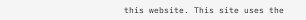this website. This site uses the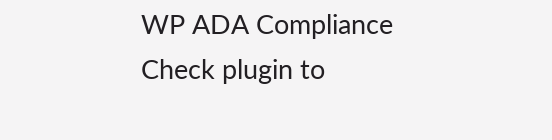WP ADA Compliance Check plugin to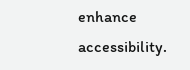enhance accessibility.